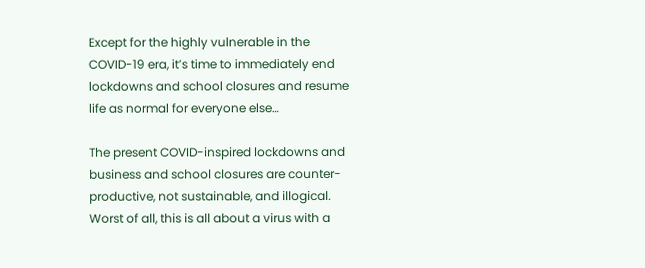Except for the highly vulnerable in the COVID-19 era, it’s time to immediately end lockdowns and school closures and resume life as normal for everyone else…

The present COVID-inspired lockdowns and business and school closures are counter-productive, not sustainable, and illogical. Worst of all, this is all about a virus with a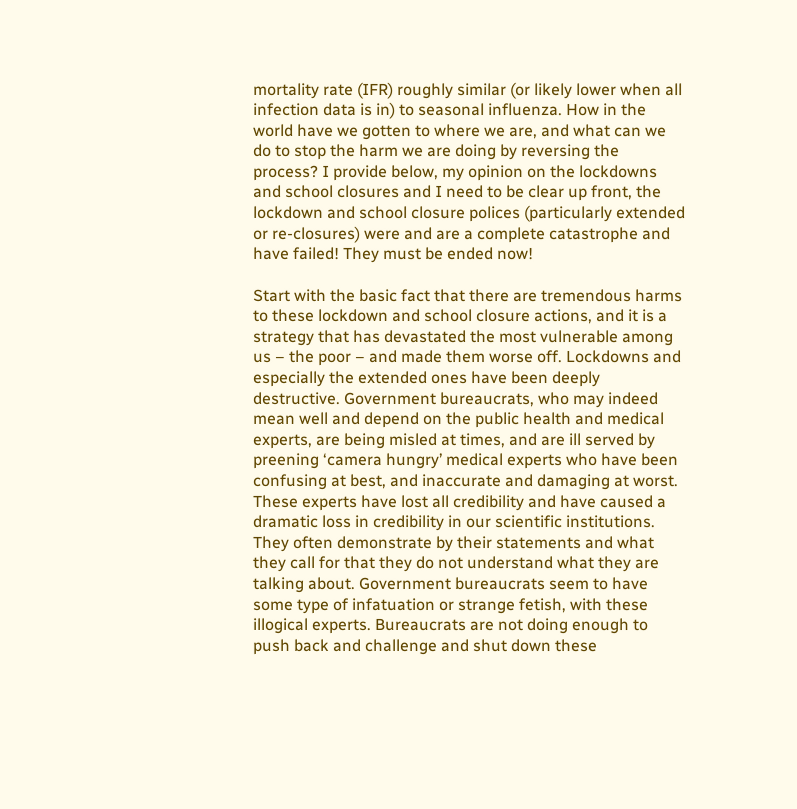mortality rate (IFR) roughly similar (or likely lower when all infection data is in) to seasonal influenza. How in the world have we gotten to where we are, and what can we do to stop the harm we are doing by reversing the process? I provide below, my opinion on the lockdowns and school closures and I need to be clear up front, the lockdown and school closure polices (particularly extended or re-closures) were and are a complete catastrophe and have failed! They must be ended now!

Start with the basic fact that there are tremendous harms to these lockdown and school closure actions, and it is a strategy that has devastated the most vulnerable among us – the poor – and made them worse off. Lockdowns and especially the extended ones have been deeply destructive. Government bureaucrats, who may indeed mean well and depend on the public health and medical experts, are being misled at times, and are ill served by preening ‘camera hungry’ medical experts who have been confusing at best, and inaccurate and damaging at worst. These experts have lost all credibility and have caused a dramatic loss in credibility in our scientific institutions. They often demonstrate by their statements and what they call for that they do not understand what they are talking about. Government bureaucrats seem to have some type of infatuation or strange fetish, with these illogical experts. Bureaucrats are not doing enough to push back and challenge and shut down these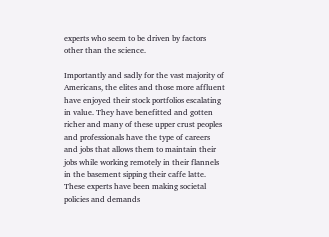experts who seem to be driven by factors other than the science.

Importantly and sadly for the vast majority of Americans, the elites and those more affluent have enjoyed their stock portfolios escalating in value. They have benefitted and gotten richer and many of these upper crust peoples and professionals have the type of careers and jobs that allows them to maintain their jobs while working remotely in their flannels in the basement sipping their caffe latte. These experts have been making societal policies and demands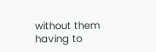without them having to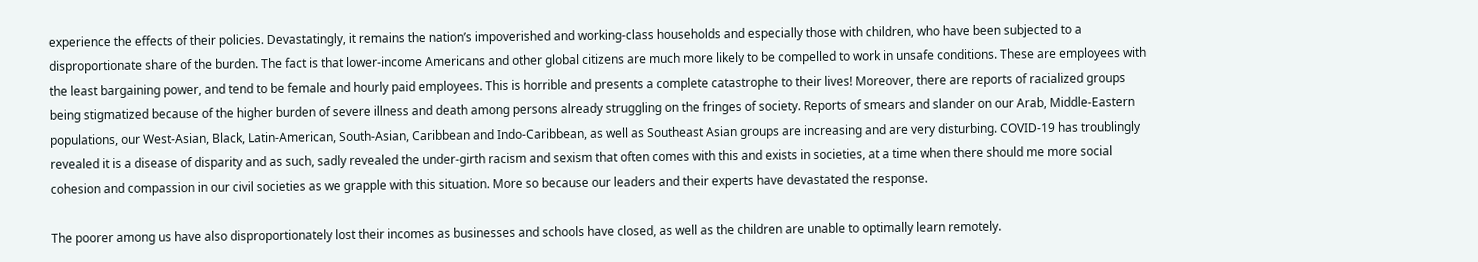experience the effects of their policies. Devastatingly, it remains the nation’s impoverished and working-class households and especially those with children, who have been subjected to a disproportionate share of the burden. The fact is that lower-income Americans and other global citizens are much more likely to be compelled to work in unsafe conditions. These are employees with the least bargaining power, and tend to be female and hourly paid employees. This is horrible and presents a complete catastrophe to their lives! Moreover, there are reports of racialized groups being stigmatized because of the higher burden of severe illness and death among persons already struggling on the fringes of society. Reports of smears and slander on our Arab, Middle-Eastern populations, our West-Asian, Black, Latin-American, South-Asian, Caribbean and Indo-Caribbean, as well as Southeast Asian groups are increasing and are very disturbing. COVID-19 has troublingly revealed it is a disease of disparity and as such, sadly revealed the under-girth racism and sexism that often comes with this and exists in societies, at a time when there should me more social cohesion and compassion in our civil societies as we grapple with this situation. More so because our leaders and their experts have devastated the response.

The poorer among us have also disproportionately lost their incomes as businesses and schools have closed, as well as the children are unable to optimally learn remotely.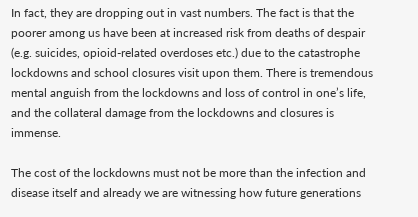In fact, they are dropping out in vast numbers. The fact is that the poorer among us have been at increased risk from deaths of despair (e.g. suicides, opioid-related overdoses etc.) due to the catastrophe lockdowns and school closures visit upon them. There is tremendous mental anguish from the lockdowns and loss of control in one’s life, and the collateral damage from the lockdowns and closures is immense.

The cost of the lockdowns must not be more than the infection and disease itself and already we are witnessing how future generations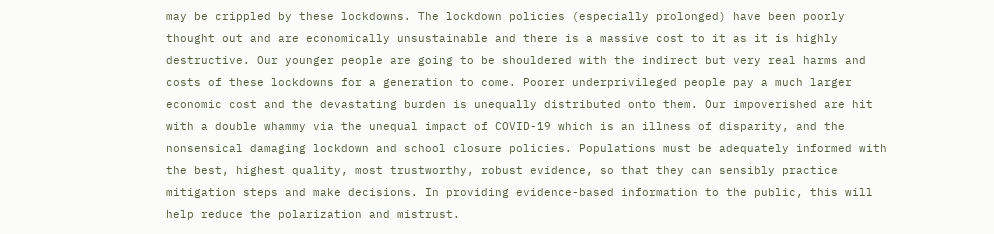may be crippled by these lockdowns. The lockdown policies (especially prolonged) have been poorly thought out and are economically unsustainable and there is a massive cost to it as it is highly destructive. Our younger people are going to be shouldered with the indirect but very real harms and costs of these lockdowns for a generation to come. Poorer underprivileged people pay a much larger economic cost and the devastating burden is unequally distributed onto them. Our impoverished are hit with a double whammy via the unequal impact of COVID-19 which is an illness of disparity, and the nonsensical damaging lockdown and school closure policies. Populations must be adequately informed with the best, highest quality, most trustworthy, robust evidence, so that they can sensibly practice mitigation steps and make decisions. In providing evidence-based information to the public, this will help reduce the polarization and mistrust.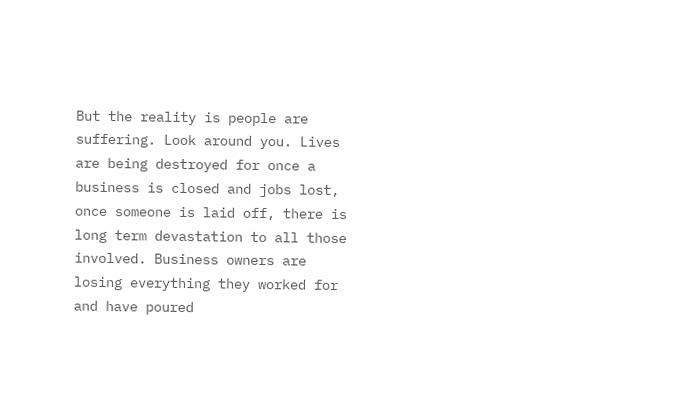But the reality is people are suffering. Look around you. Lives are being destroyed for once a business is closed and jobs lost, once someone is laid off, there is long term devastation to all those involved. Business owners are losing everything they worked for and have poured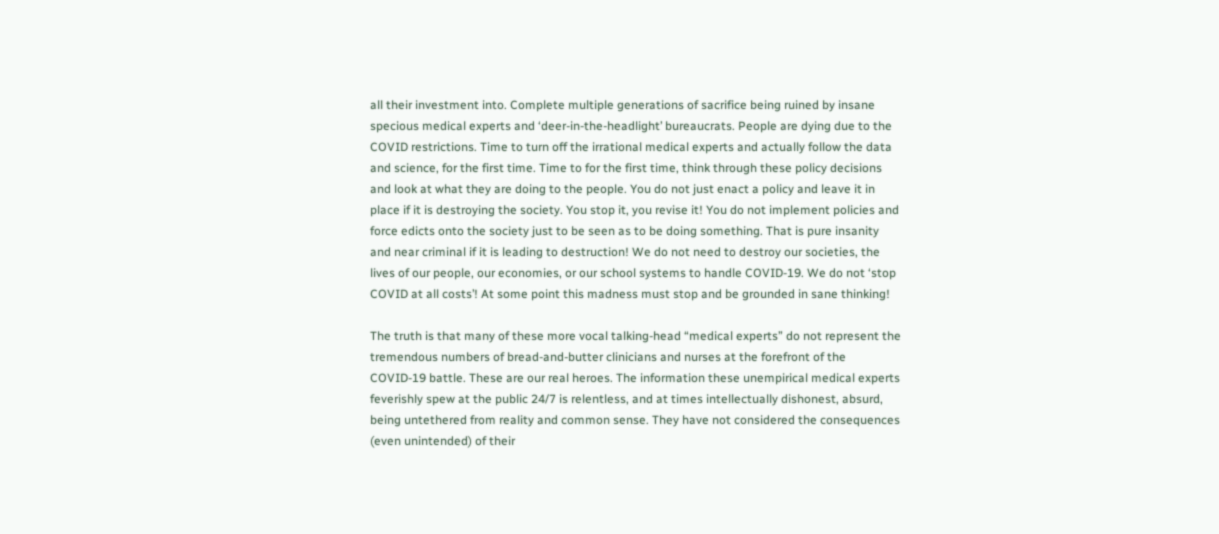all their investment into. Complete multiple generations of sacrifice being ruined by insane specious medical experts and ‘deer-in-the-headlight’ bureaucrats. People are dying due to the COVID restrictions. Time to turn off the irrational medical experts and actually follow the data and science, for the first time. Time to for the first time, think through these policy decisions and look at what they are doing to the people. You do not just enact a policy and leave it in place if it is destroying the society. You stop it, you revise it! You do not implement policies and force edicts onto the society just to be seen as to be doing something. That is pure insanity and near criminal if it is leading to destruction! We do not need to destroy our societies, the lives of our people, our economies, or our school systems to handle COVID-19. We do not ‘stop COVID at all costs’! At some point this madness must stop and be grounded in sane thinking!

The truth is that many of these more vocal talking-head “medical experts” do not represent the tremendous numbers of bread-and-butter clinicians and nurses at the forefront of the COVID-19 battle. These are our real heroes. The information these unempirical medical experts feverishly spew at the public 24/7 is relentless, and at times intellectually dishonest, absurd, being untethered from reality and common sense. They have not considered the consequences (even unintended) of their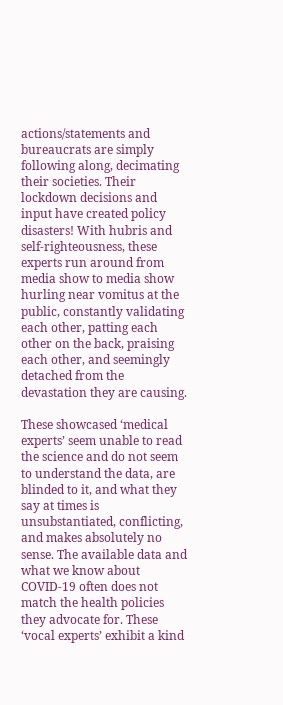actions/statements and bureaucrats are simply following along, decimating their societies. Their lockdown decisions and input have created policy disasters! With hubris and self-righteousness, these experts run around from media show to media show hurling near vomitus at the public, constantly validating each other, patting each other on the back, praising each other, and seemingly detached from the devastation they are causing.

These showcased ‘medical experts’ seem unable to read the science and do not seem to understand the data, are blinded to it, and what they say at times is unsubstantiated, conflicting, and makes absolutely no sense. The available data and what we know about COVID-19 often does not match the health policies they advocate for. These ‘vocal experts’ exhibit a kind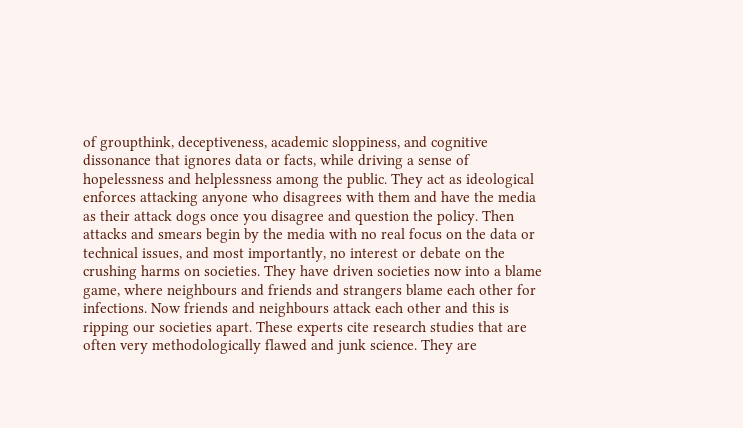of groupthink, deceptiveness, academic sloppiness, and cognitive dissonance that ignores data or facts, while driving a sense of hopelessness and helplessness among the public. They act as ideological enforces attacking anyone who disagrees with them and have the media as their attack dogs once you disagree and question the policy. Then attacks and smears begin by the media with no real focus on the data or technical issues, and most importantly, no interest or debate on the crushing harms on societies. They have driven societies now into a blame game, where neighbours and friends and strangers blame each other for infections. Now friends and neighbours attack each other and this is ripping our societies apart. These experts cite research studies that are often very methodologically flawed and junk science. They are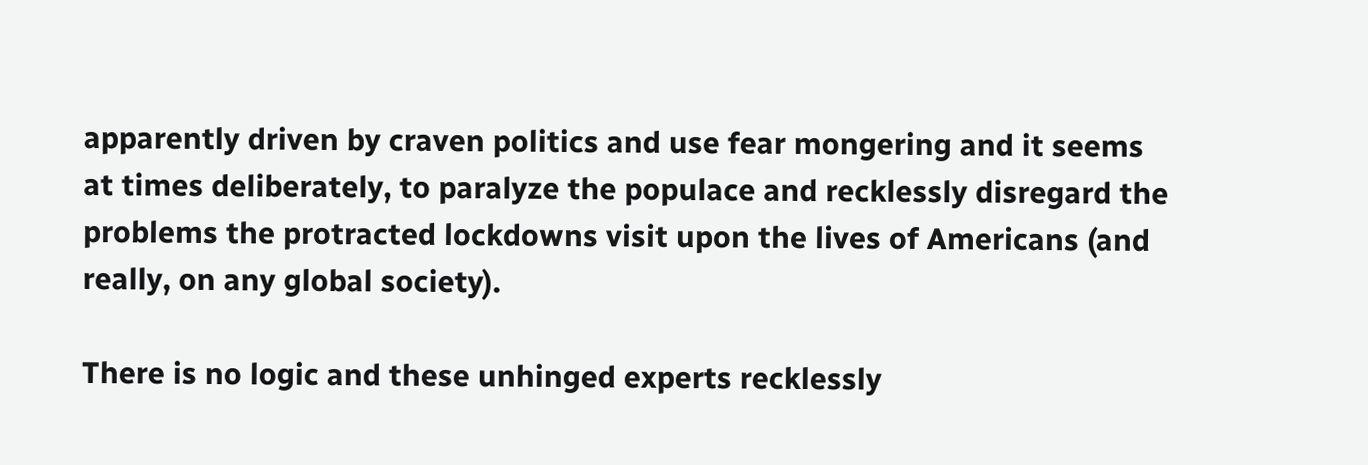apparently driven by craven politics and use fear mongering and it seems at times deliberately, to paralyze the populace and recklessly disregard the problems the protracted lockdowns visit upon the lives of Americans (and really, on any global society).

There is no logic and these unhinged experts recklessly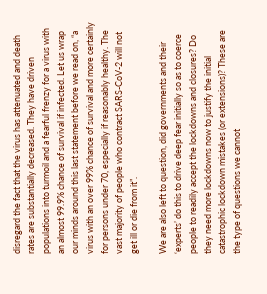disregard the fact that the virus has attenuated and death rates are substantially decreased. They have driven populations into turmoil and a fearful frenzy for a virus with an almost 99.9% chance of survival if infected. Let us wrap our minds around this last statement before we read on, “a virus with an over 99% chance of survival and more certainly for persons under 70, especially if reasonably healthy. The vast majority of people who contract SARS-CoV-2 will not get ill or die from it”.

We are also left to question, did governments and their ‘experts’ do this to drive deep fear initially so as to coerce people to readily accept the lockdowns and closures? Do they need more lockdowns now to justify the initial catastrophic lockdown mistakes (or extensions)? These are the type of questions we cannot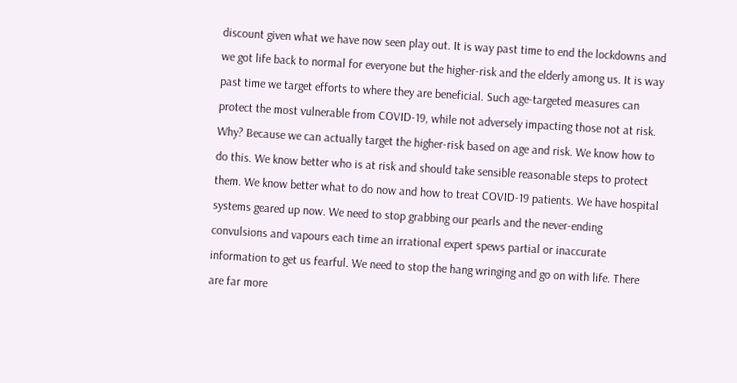discount given what we have now seen play out. It is way past time to end the lockdowns and we got life back to normal for everyone but the higher-risk and the elderly among us. It is way past time we target efforts to where they are beneficial. Such age-targeted measures can protect the most vulnerable from COVID-19, while not adversely impacting those not at risk. Why? Because we can actually target the higher-risk based on age and risk. We know how to do this. We know better who is at risk and should take sensible reasonable steps to protect them. We know better what to do now and how to treat COVID-19 patients. We have hospital systems geared up now. We need to stop grabbing our pearls and the never-ending convulsions and vapours each time an irrational expert spews partial or inaccurate information to get us fearful. We need to stop the hang wringing and go on with life. There are far more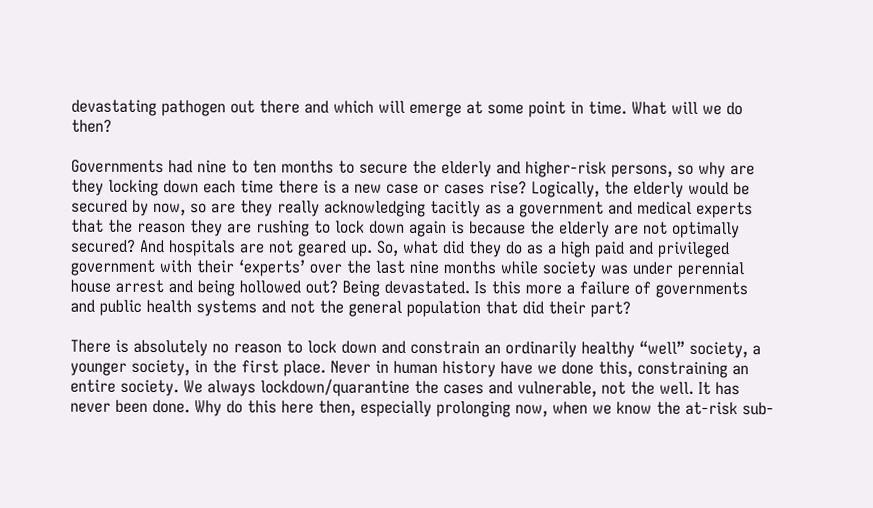devastating pathogen out there and which will emerge at some point in time. What will we do then?

Governments had nine to ten months to secure the elderly and higher-risk persons, so why are they locking down each time there is a new case or cases rise? Logically, the elderly would be secured by now, so are they really acknowledging tacitly as a government and medical experts that the reason they are rushing to lock down again is because the elderly are not optimally secured? And hospitals are not geared up. So, what did they do as a high paid and privileged government with their ‘experts’ over the last nine months while society was under perennial house arrest and being hollowed out? Being devastated. Is this more a failure of governments and public health systems and not the general population that did their part?

There is absolutely no reason to lock down and constrain an ordinarily healthy “well” society, a younger society, in the first place. Never in human history have we done this, constraining an entire society. We always lockdown/quarantine the cases and vulnerable, not the well. It has never been done. Why do this here then, especially prolonging now, when we know the at-risk sub-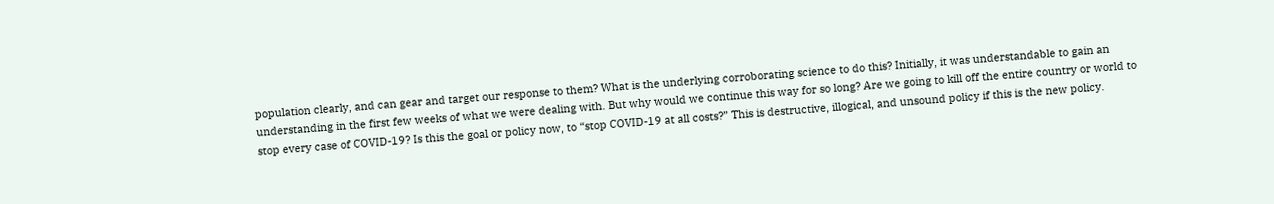population clearly, and can gear and target our response to them? What is the underlying corroborating science to do this? Initially, it was understandable to gain an understanding in the first few weeks of what we were dealing with. But why would we continue this way for so long? Are we going to kill off the entire country or world to stop every case of COVID-19? Is this the goal or policy now, to “stop COVID-19 at all costs?” This is destructive, illogical, and unsound policy if this is the new policy.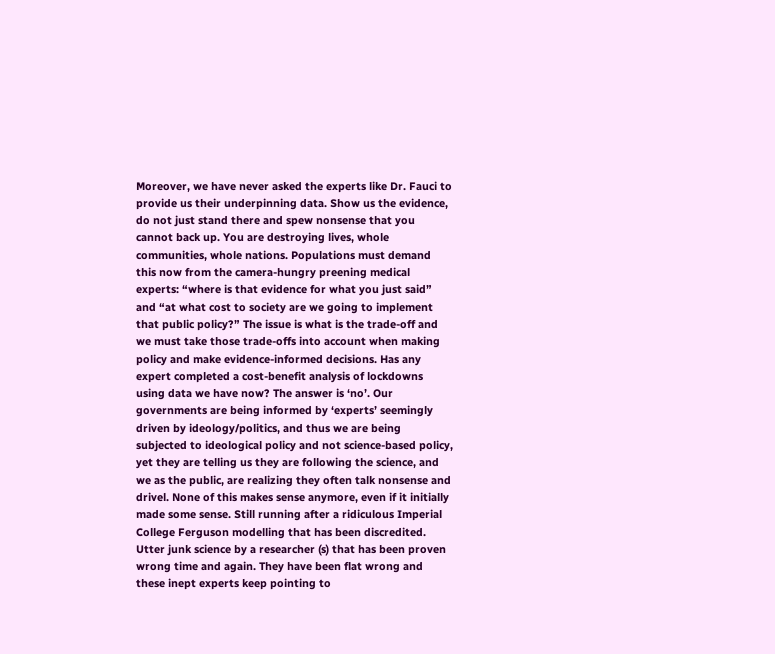Moreover, we have never asked the experts like Dr. Fauci to provide us their underpinning data. Show us the evidence, do not just stand there and spew nonsense that you cannot back up. You are destroying lives, whole communities, whole nations. Populations must demand this now from the camera-hungry preening medical experts: “where is that evidence for what you just said” and “at what cost to society are we going to implement that public policy?” The issue is what is the trade-off and we must take those trade-offs into account when making policy and make evidence-informed decisions. Has any expert completed a cost-benefit analysis of lockdowns using data we have now? The answer is ‘no’. Our governments are being informed by ‘experts’ seemingly driven by ideology/politics, and thus we are being subjected to ideological policy and not science-based policy, yet they are telling us they are following the science, and we as the public, are realizing they often talk nonsense and drivel. None of this makes sense anymore, even if it initially made some sense. Still running after a ridiculous Imperial College Ferguson modelling that has been discredited. Utter junk science by a researcher (s) that has been proven wrong time and again. They have been flat wrong and these inept experts keep pointing to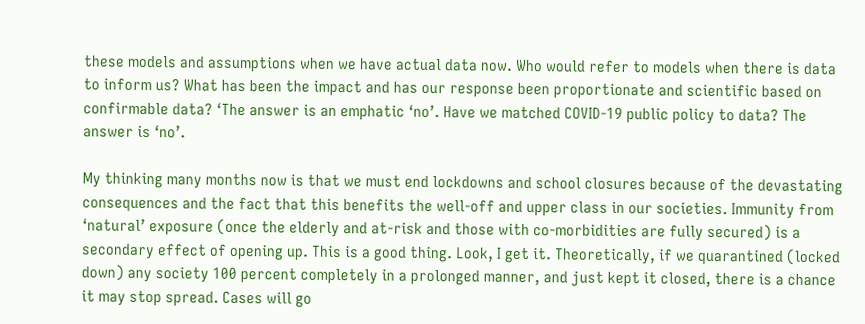these models and assumptions when we have actual data now. Who would refer to models when there is data to inform us? What has been the impact and has our response been proportionate and scientific based on confirmable data? ‘The answer is an emphatic ‘no’. Have we matched COVID-19 public policy to data? The answer is ‘no’.

My thinking many months now is that we must end lockdowns and school closures because of the devastating consequences and the fact that this benefits the well-off and upper class in our societies. Immunity from ‘natural’ exposure (once the elderly and at-risk and those with co-morbidities are fully secured) is a secondary effect of opening up. This is a good thing. Look, I get it. Theoretically, if we quarantined (locked down) any society 100 percent completely in a prolonged manner, and just kept it closed, there is a chance it may stop spread. Cases will go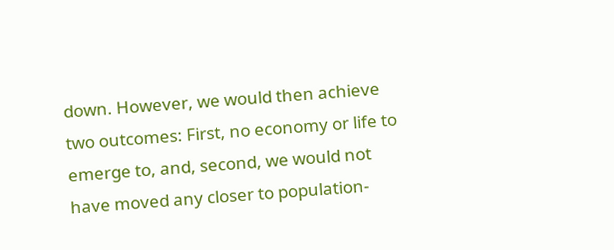down. However, we would then achieve two outcomes: First, no economy or life to emerge to, and, second, we would not have moved any closer to population-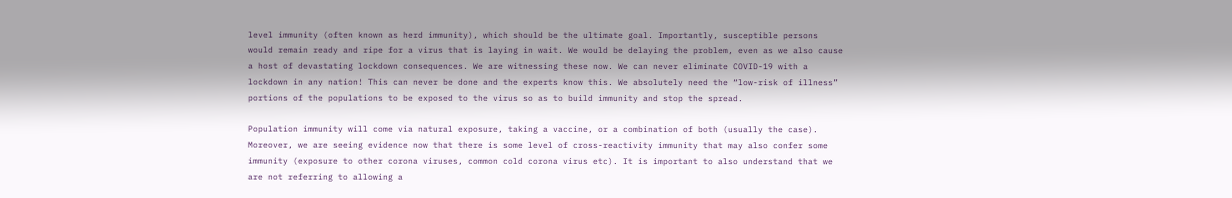level immunity (often known as herd immunity), which should be the ultimate goal. Importantly, susceptible persons would remain ready and ripe for a virus that is laying in wait. We would be delaying the problem, even as we also cause a host of devastating lockdown consequences. We are witnessing these now. We can never eliminate COVID-19 with a lockdown in any nation! This can never be done and the experts know this. We absolutely need the “low-risk of illness” portions of the populations to be exposed to the virus so as to build immunity and stop the spread.

Population immunity will come via natural exposure, taking a vaccine, or a combination of both (usually the case). Moreover, we are seeing evidence now that there is some level of cross-reactivity immunity that may also confer some immunity (exposure to other corona viruses, common cold corona virus etc). It is important to also understand that we are not referring to allowing a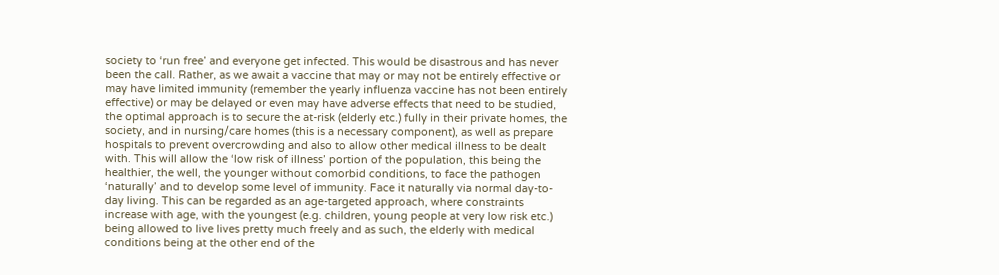society to ‘run free’ and everyone get infected. This would be disastrous and has never been the call. Rather, as we await a vaccine that may or may not be entirely effective or may have limited immunity (remember the yearly influenza vaccine has not been entirely effective) or may be delayed or even may have adverse effects that need to be studied, the optimal approach is to secure the at-risk (elderly etc.) fully in their private homes, the society, and in nursing/care homes (this is a necessary component), as well as prepare hospitals to prevent overcrowding and also to allow other medical illness to be dealt with. This will allow the ‘low risk of illness’ portion of the population, this being the healthier, the well, the younger without comorbid conditions, to face the pathogen ‘naturally’ and to develop some level of immunity. Face it naturally via normal day-to-day living. This can be regarded as an age-targeted approach, where constraints increase with age, with the youngest (e.g. children, young people at very low risk etc.) being allowed to live lives pretty much freely and as such, the elderly with medical conditions being at the other end of the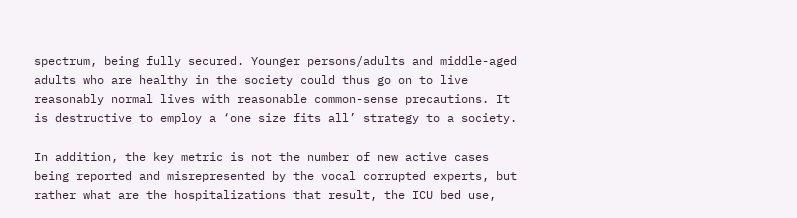spectrum, being fully secured. Younger persons/adults and middle-aged adults who are healthy in the society could thus go on to live reasonably normal lives with reasonable common-sense precautions. It is destructive to employ a ‘one size fits all’ strategy to a society.

In addition, the key metric is not the number of new active cases being reported and misrepresented by the vocal corrupted experts, but rather what are the hospitalizations that result, the ICU bed use,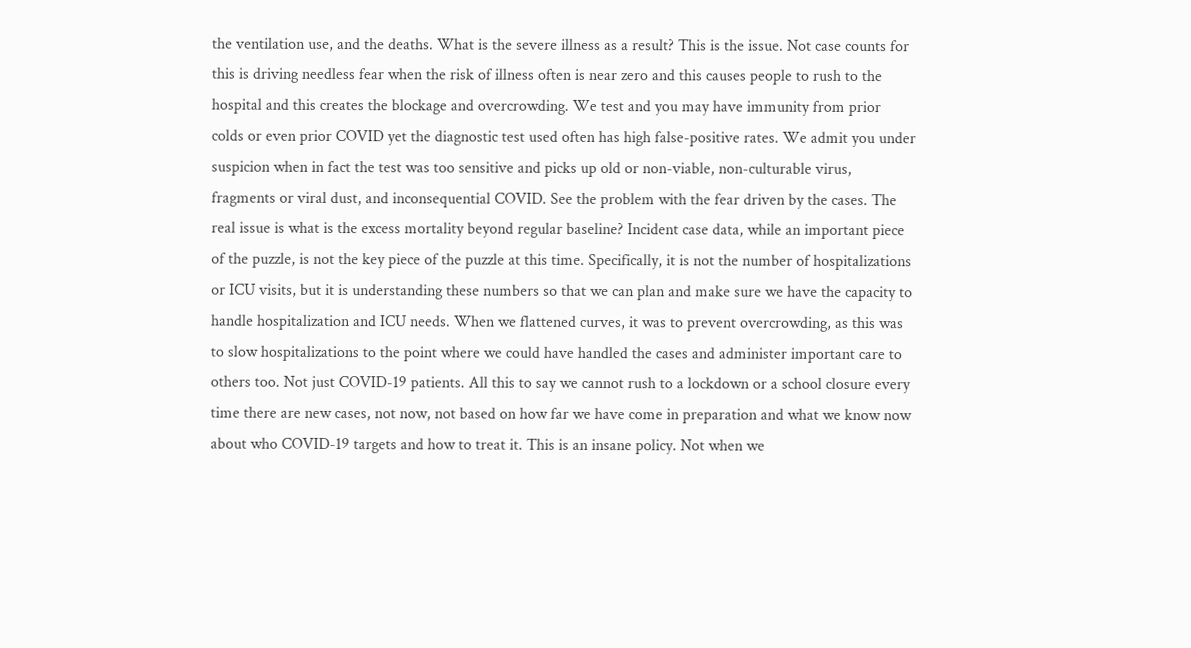the ventilation use, and the deaths. What is the severe illness as a result? This is the issue. Not case counts for this is driving needless fear when the risk of illness often is near zero and this causes people to rush to the hospital and this creates the blockage and overcrowding. We test and you may have immunity from prior colds or even prior COVID yet the diagnostic test used often has high false-positive rates. We admit you under suspicion when in fact the test was too sensitive and picks up old or non-viable, non-culturable virus, fragments or viral dust, and inconsequential COVID. See the problem with the fear driven by the cases. The real issue is what is the excess mortality beyond regular baseline? Incident case data, while an important piece of the puzzle, is not the key piece of the puzzle at this time. Specifically, it is not the number of hospitalizations or ICU visits, but it is understanding these numbers so that we can plan and make sure we have the capacity to handle hospitalization and ICU needs. When we flattened curves, it was to prevent overcrowding, as this was to slow hospitalizations to the point where we could have handled the cases and administer important care to others too. Not just COVID-19 patients. All this to say we cannot rush to a lockdown or a school closure every time there are new cases, not now, not based on how far we have come in preparation and what we know now about who COVID-19 targets and how to treat it. This is an insane policy. Not when we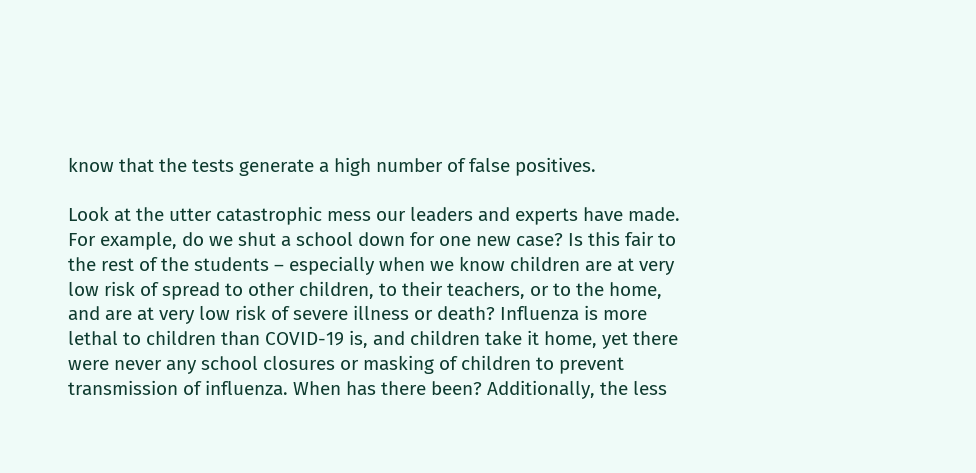know that the tests generate a high number of false positives.

Look at the utter catastrophic mess our leaders and experts have made. For example, do we shut a school down for one new case? Is this fair to the rest of the students – especially when we know children are at very low risk of spread to other children, to their teachers, or to the home, and are at very low risk of severe illness or death? Influenza is more lethal to children than COVID-19 is, and children take it home, yet there were never any school closures or masking of children to prevent transmission of influenza. When has there been? Additionally, the less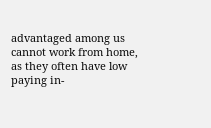advantaged among us cannot work from home, as they often have low paying in-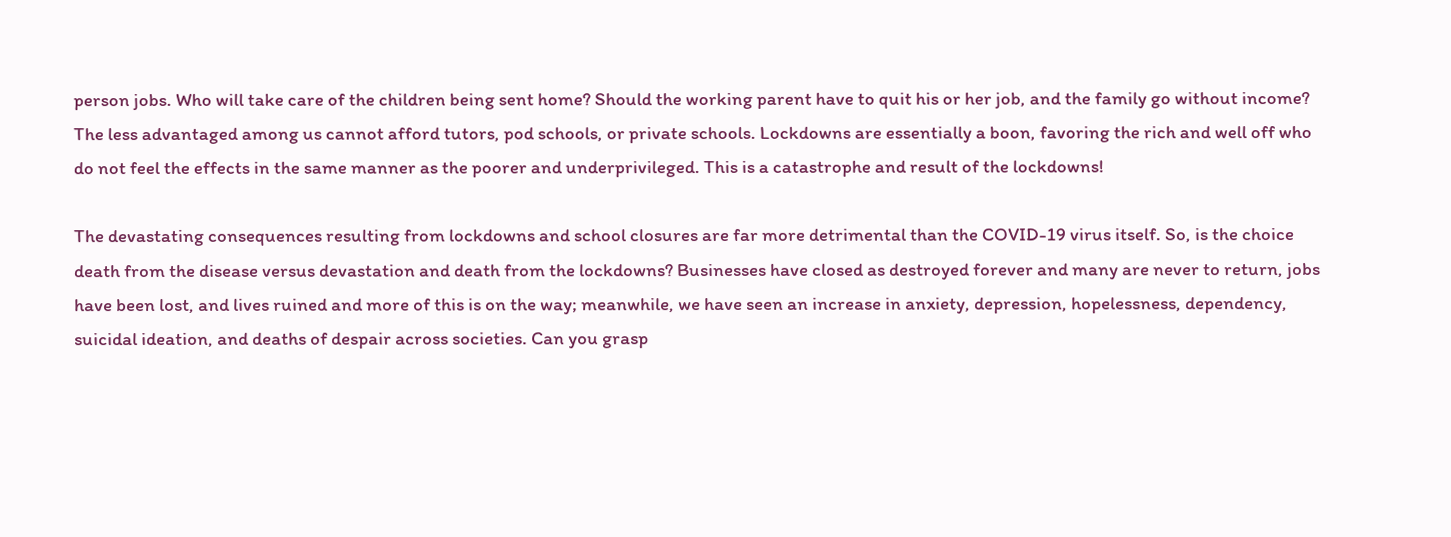person jobs. Who will take care of the children being sent home? Should the working parent have to quit his or her job, and the family go without income? The less advantaged among us cannot afford tutors, pod schools, or private schools. Lockdowns are essentially a boon, favoring the rich and well off who do not feel the effects in the same manner as the poorer and underprivileged. This is a catastrophe and result of the lockdowns!

The devastating consequences resulting from lockdowns and school closures are far more detrimental than the COVID-19 virus itself. So, is the choice death from the disease versus devastation and death from the lockdowns? Businesses have closed as destroyed forever and many are never to return, jobs have been lost, and lives ruined and more of this is on the way; meanwhile, we have seen an increase in anxiety, depression, hopelessness, dependency, suicidal ideation, and deaths of despair across societies. Can you grasp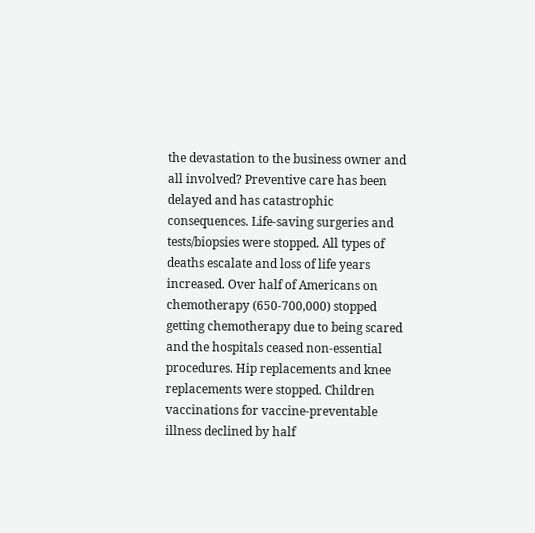the devastation to the business owner and all involved? Preventive care has been delayed and has catastrophic consequences. Life-saving surgeries and tests/biopsies were stopped. All types of deaths escalate and loss of life years increased. Over half of Americans on chemotherapy (650-700,000) stopped getting chemotherapy due to being scared and the hospitals ceased non-essential procedures. Hip replacements and knee replacements were stopped. Children vaccinations for vaccine-preventable illness declined by half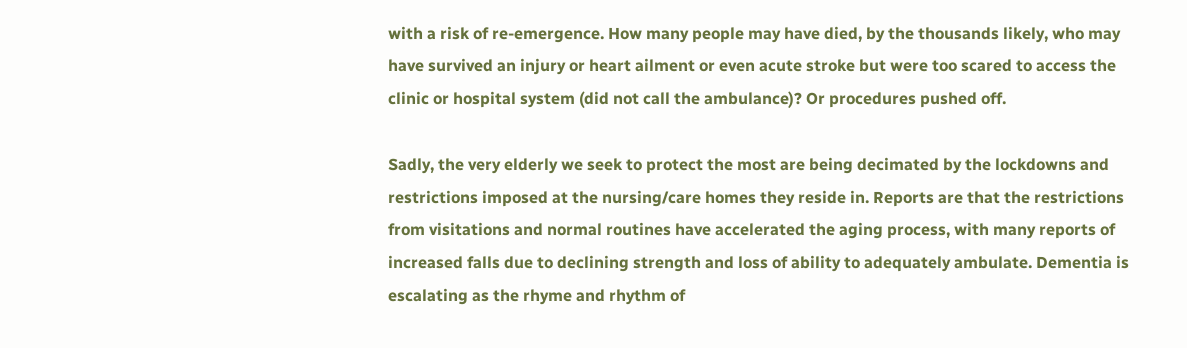with a risk of re-emergence. How many people may have died, by the thousands likely, who may have survived an injury or heart ailment or even acute stroke but were too scared to access the clinic or hospital system (did not call the ambulance)? Or procedures pushed off.

Sadly, the very elderly we seek to protect the most are being decimated by the lockdowns and restrictions imposed at the nursing/care homes they reside in. Reports are that the restrictions from visitations and normal routines have accelerated the aging process, with many reports of increased falls due to declining strength and loss of ability to adequately ambulate. Dementia is escalating as the rhyme and rhythm of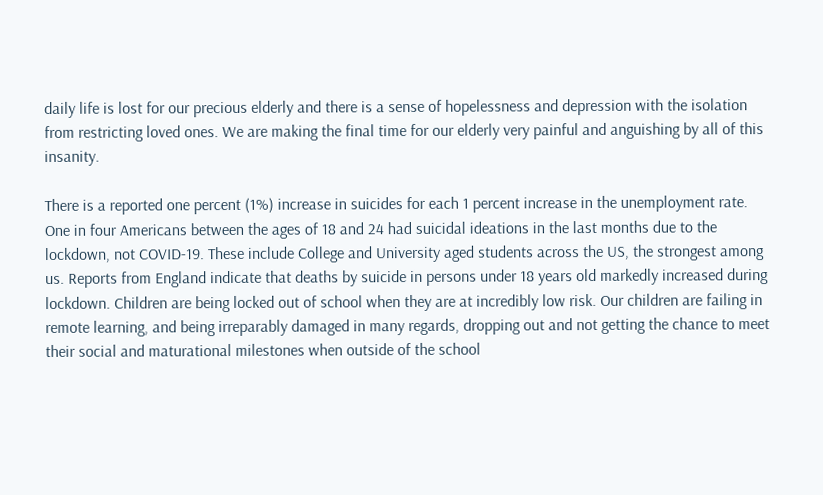daily life is lost for our precious elderly and there is a sense of hopelessness and depression with the isolation from restricting loved ones. We are making the final time for our elderly very painful and anguishing by all of this insanity.

There is a reported one percent (1%) increase in suicides for each 1 percent increase in the unemployment rate. One in four Americans between the ages of 18 and 24 had suicidal ideations in the last months due to the lockdown, not COVID-19. These include College and University aged students across the US, the strongest among us. Reports from England indicate that deaths by suicide in persons under 18 years old markedly increased during lockdown. Children are being locked out of school when they are at incredibly low risk. Our children are failing in remote learning, and being irreparably damaged in many regards, dropping out and not getting the chance to meet their social and maturational milestones when outside of the school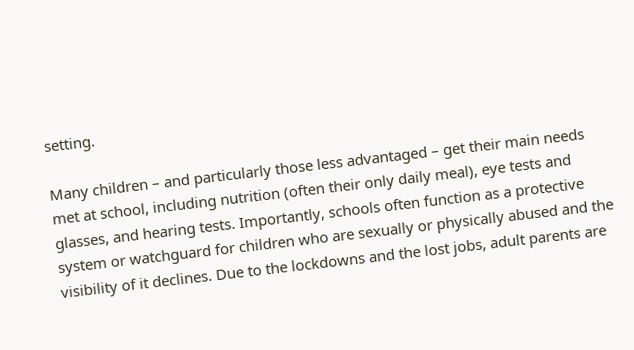setting.

Many children – and particularly those less advantaged – get their main needs met at school, including nutrition (often their only daily meal), eye tests and glasses, and hearing tests. Importantly, schools often function as a protective system or watchguard for children who are sexually or physically abused and the visibility of it declines. Due to the lockdowns and the lost jobs, adult parents are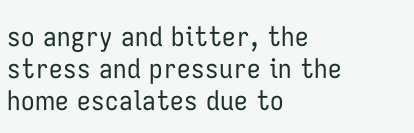so angry and bitter, the stress and pressure in the home escalates due to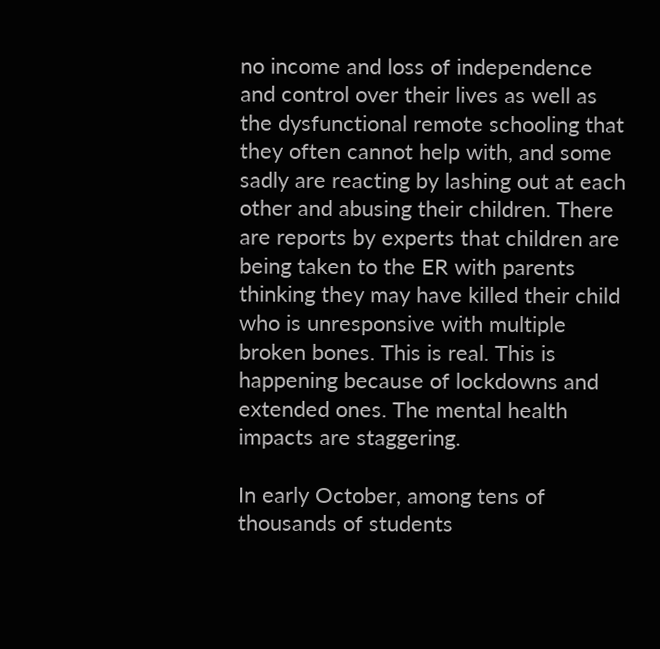no income and loss of independence and control over their lives as well as the dysfunctional remote schooling that they often cannot help with, and some sadly are reacting by lashing out at each other and abusing their children. There are reports by experts that children are being taken to the ER with parents thinking they may have killed their child who is unresponsive with multiple broken bones. This is real. This is happening because of lockdowns and extended ones. The mental health impacts are staggering.

In early October, among tens of thousands of students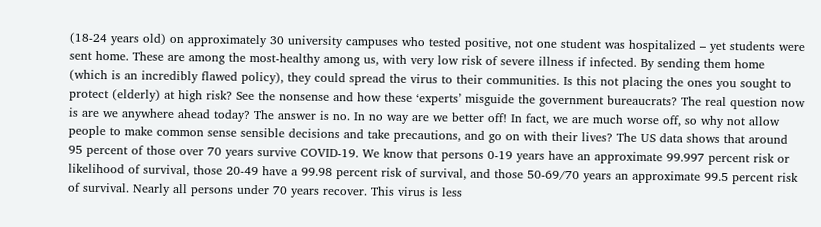(18-24 years old) on approximately 30 university campuses who tested positive, not one student was hospitalized – yet students were sent home. These are among the most-healthy among us, with very low risk of severe illness if infected. By sending them home (which is an incredibly flawed policy), they could spread the virus to their communities. Is this not placing the ones you sought to protect (elderly) at high risk? See the nonsense and how these ‘experts’ misguide the government bureaucrats? The real question now is are we anywhere ahead today? The answer is no. In no way are we better off! In fact, we are much worse off, so why not allow people to make common sense sensible decisions and take precautions, and go on with their lives? The US data shows that around 95 percent of those over 70 years survive COVID-19. We know that persons 0-19 years have an approximate 99.997 percent risk or likelihood of survival, those 20-49 have a 99.98 percent risk of survival, and those 50-69/70 years an approximate 99.5 percent risk of survival. Nearly all persons under 70 years recover. This virus is less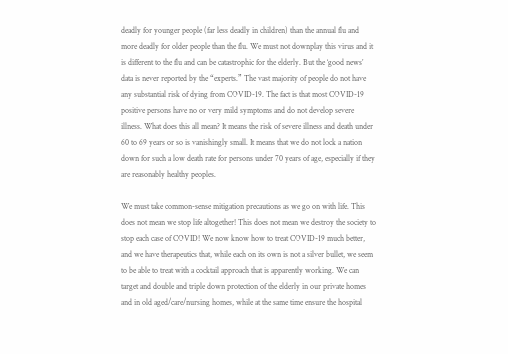deadly for younger people (far less deadly in children) than the annual flu and more deadly for older people than the flu. We must not downplay this virus and it is different to the flu and can be catastrophic for the elderly. But the ‘good news’ data is never reported by the “experts.” The vast majority of people do not have any substantial risk of dying from COVID-19. The fact is that most COVID-19 positive persons have no or very mild symptoms and do not develop severe illness. What does this all mean? It means the risk of severe illness and death under 60 to 69 years or so is vanishingly small. It means that we do not lock a nation down for such a low death rate for persons under 70 years of age, especially if they are reasonably healthy peoples.

We must take common-sense mitigation precautions as we go on with life. This does not mean we stop life altogether! This does not mean we destroy the society to stop each case of COVID! We now know how to treat COVID-19 much better, and we have therapeutics that, while each on its own is not a silver bullet, we seem to be able to treat with a cocktail approach that is apparently working. We can target and double and triple down protection of the elderly in our private homes and in old aged/care/nursing homes, while at the same time ensure the hospital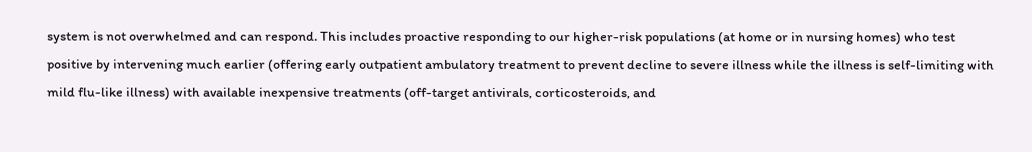system is not overwhelmed and can respond. This includes proactive responding to our higher-risk populations (at home or in nursing homes) who test positive by intervening much earlier (offering early outpatient ambulatory treatment to prevent decline to severe illness while the illness is self-limiting with mild flu-like illness) with available inexpensive treatments (off-target antivirals, corticosteroids, and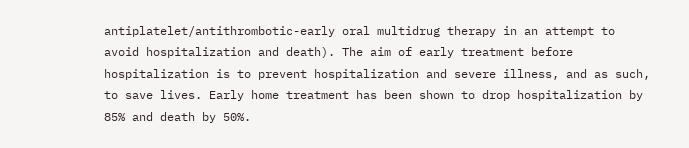antiplatelet/antithrombotic-early oral multidrug therapy in an attempt to avoid hospitalization and death). The aim of early treatment before hospitalization is to prevent hospitalization and severe illness, and as such, to save lives. Early home treatment has been shown to drop hospitalization by 85% and death by 50%.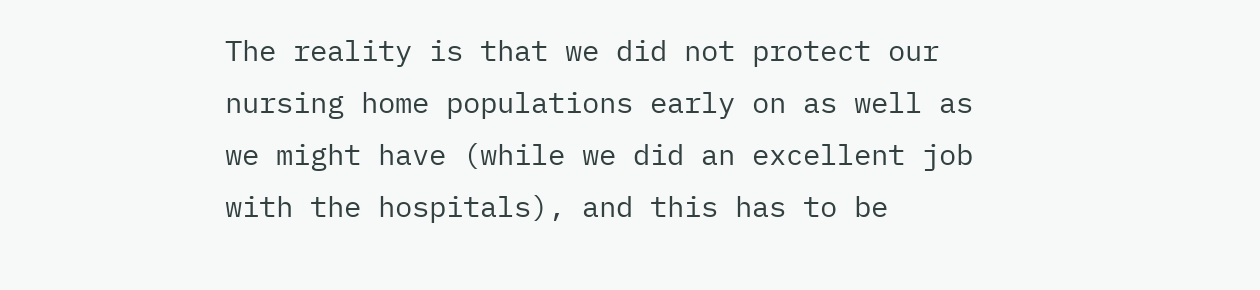The reality is that we did not protect our nursing home populations early on as well as we might have (while we did an excellent job with the hospitals), and this has to be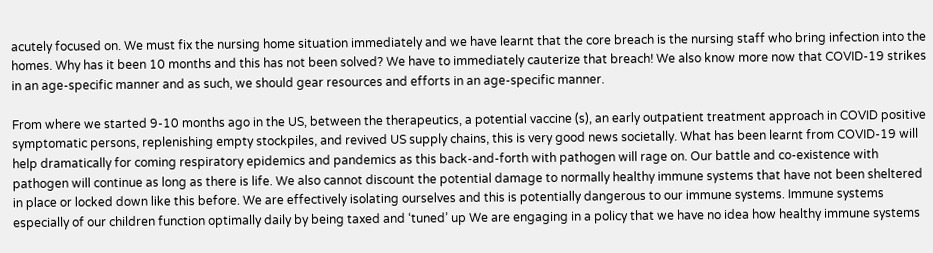acutely focused on. We must fix the nursing home situation immediately and we have learnt that the core breach is the nursing staff who bring infection into the homes. Why has it been 10 months and this has not been solved? We have to immediately cauterize that breach! We also know more now that COVID-19 strikes in an age-specific manner and as such, we should gear resources and efforts in an age-specific manner.

From where we started 9-10 months ago in the US, between the therapeutics, a potential vaccine (s), an early outpatient treatment approach in COVID positive symptomatic persons, replenishing empty stockpiles, and revived US supply chains, this is very good news societally. What has been learnt from COVID-19 will help dramatically for coming respiratory epidemics and pandemics as this back-and-forth with pathogen will rage on. Our battle and co-existence with pathogen will continue as long as there is life. We also cannot discount the potential damage to normally healthy immune systems that have not been sheltered in place or locked down like this before. We are effectively isolating ourselves and this is potentially dangerous to our immune systems. Immune systems especially of our children function optimally daily by being taxed and ‘tuned’ up We are engaging in a policy that we have no idea how healthy immune systems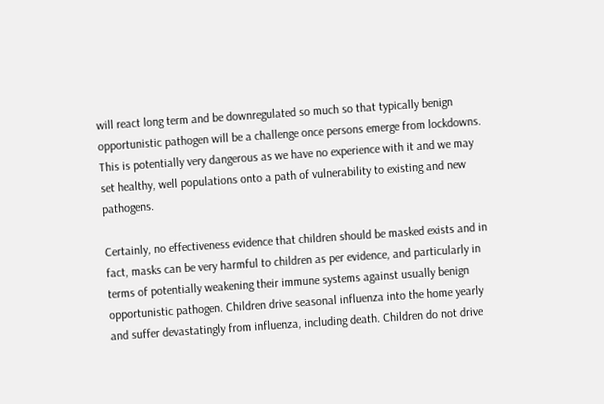will react long term and be downregulated so much so that typically benign opportunistic pathogen will be a challenge once persons emerge from lockdowns. This is potentially very dangerous as we have no experience with it and we may set healthy, well populations onto a path of vulnerability to existing and new pathogens.

Certainly, no effectiveness evidence that children should be masked exists and in fact, masks can be very harmful to children as per evidence, and particularly in terms of potentially weakening their immune systems against usually benign opportunistic pathogen. Children drive seasonal influenza into the home yearly and suffer devastatingly from influenza, including death. Children do not drive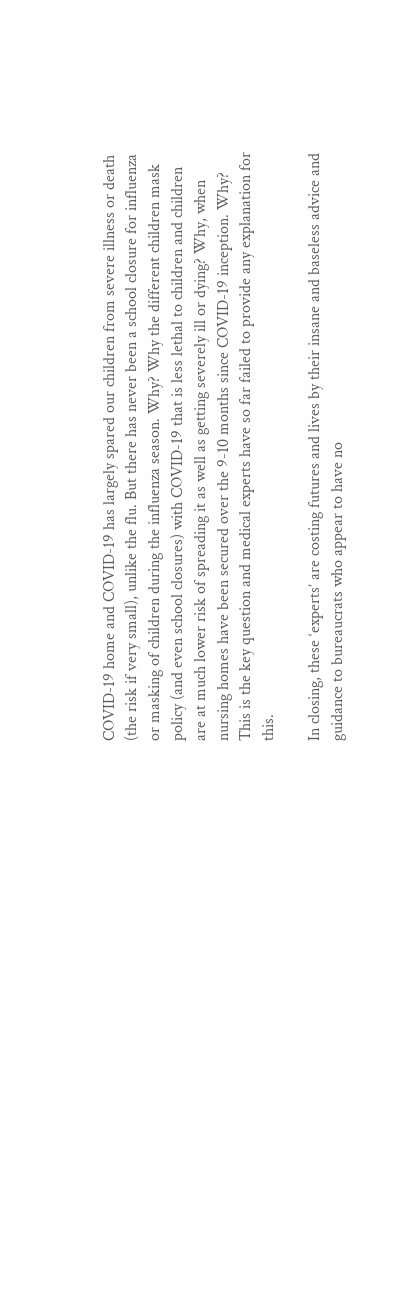COVID-19 home and COVID-19 has largely spared our children from severe illness or death (the risk if very small), unlike the flu. But there has never been a school closure for influenza or masking of children during the influenza season. Why? Why the different children mask policy (and even school closures) with COVID-19 that is less lethal to children and children are at much lower risk of spreading it as well as getting severely ill or dying? Why, when nursing homes have been secured over the 9-10 months since COVID-19 inception. Why? This is the key question and medical experts have so far failed to provide any explanation for this.

In closing, these ‘experts’ are costing futures and lives by their insane and baseless advice and guidance to bureaucrats who appear to have no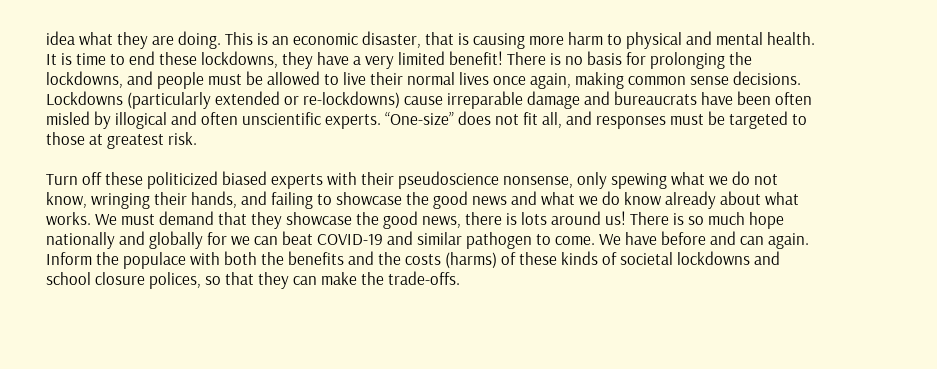idea what they are doing. This is an economic disaster, that is causing more harm to physical and mental health. It is time to end these lockdowns, they have a very limited benefit! There is no basis for prolonging the lockdowns, and people must be allowed to live their normal lives once again, making common sense decisions. Lockdowns (particularly extended or re-lockdowns) cause irreparable damage and bureaucrats have been often misled by illogical and often unscientific experts. “One-size” does not fit all, and responses must be targeted to those at greatest risk.

Turn off these politicized biased experts with their pseudoscience nonsense, only spewing what we do not know, wringing their hands, and failing to showcase the good news and what we do know already about what works. We must demand that they showcase the good news, there is lots around us! There is so much hope nationally and globally for we can beat COVID-19 and similar pathogen to come. We have before and can again. Inform the populace with both the benefits and the costs (harms) of these kinds of societal lockdowns and school closure polices, so that they can make the trade-offs.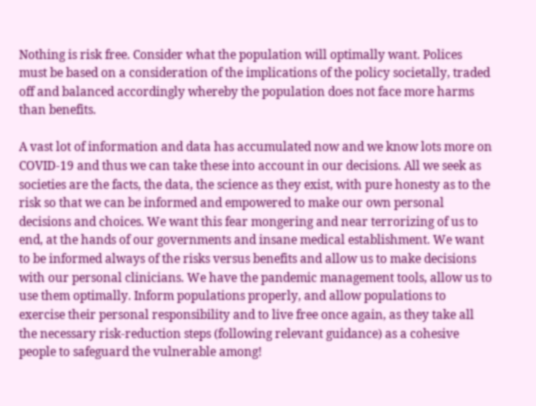Nothing is risk free. Consider what the population will optimally want. Polices must be based on a consideration of the implications of the policy societally, traded off and balanced accordingly whereby the population does not face more harms than benefits.

A vast lot of information and data has accumulated now and we know lots more on COVID-19 and thus we can take these into account in our decisions. All we seek as societies are the facts, the data, the science as they exist, with pure honesty as to the risk so that we can be informed and empowered to make our own personal decisions and choices. We want this fear mongering and near terrorizing of us to end, at the hands of our governments and insane medical establishment. We want to be informed always of the risks versus benefits and allow us to make decisions with our personal clinicians. We have the pandemic management tools, allow us to use them optimally. Inform populations properly, and allow populations to exercise their personal responsibility and to live free once again, as they take all the necessary risk-reduction steps (following relevant guidance) as a cohesive people to safeguard the vulnerable among!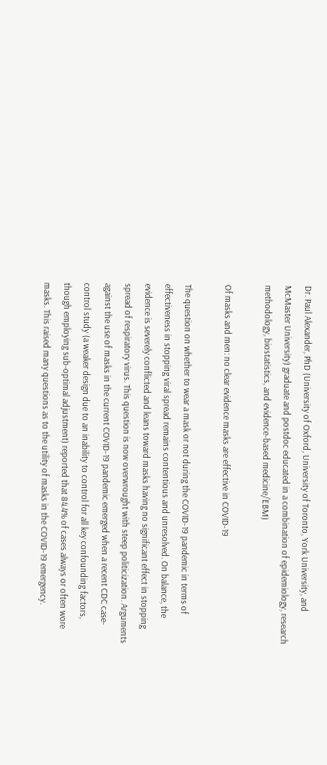Dr. Paul Alexander, PhD (University of Oxford, University of Toronto, York University, and McMaster University) graduate and postdoc educated in a combination of epidemiology, research methodology, biostatistics, and evidence-based medicine/EBM)

Of masks and men: no clear evidence masks are effective in COVID-19

The question on whether to wear a mask or not during the COVID-19 pandemic in terms of effectiveness in stopping viral spread remains contentious and unresolved. On balance, the evidence is severely conflicted and leans toward masks having no significant effect in stopping spread of respiratory virus. This question is now overwrought with steep politicization. Arguments against the use of masks in the current COVID-19 pandemic emerged when a recent CDC case-control study (a weaker design due to an inability to control for all key confounding factors, though employing sub-optimal adjustment) reported that 84.4% of cases always or often wore masks. This raised many questions as to the utility of masks in the COVID-19 emergency.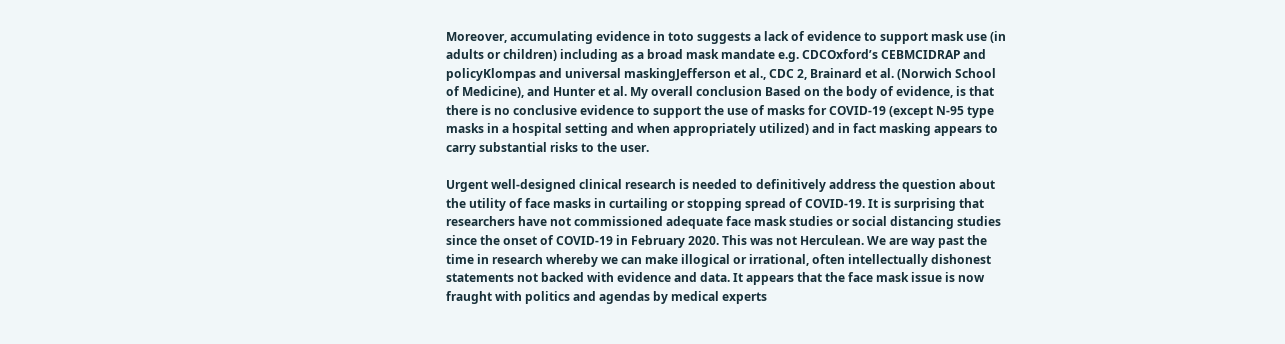Moreover, accumulating evidence in toto suggests a lack of evidence to support mask use (in adults or children) including as a broad mask mandate e.g. CDCOxford’s CEBMCIDRAP and policyKlompas and universal maskingJefferson et al., CDC 2, Brainard et al. (Norwich School of Medicine), and Hunter et al. My overall conclusion Based on the body of evidence, is that there is no conclusive evidence to support the use of masks for COVID-19 (except N-95 type masks in a hospital setting and when appropriately utilized) and in fact masking appears to carry substantial risks to the user.

Urgent well-designed clinical research is needed to definitively address the question about the utility of face masks in curtailing or stopping spread of COVID-19. It is surprising that researchers have not commissioned adequate face mask studies or social distancing studies since the onset of COVID-19 in February 2020. This was not Herculean. We are way past the time in research whereby we can make illogical or irrational, often intellectually dishonest statements not backed with evidence and data. It appears that the face mask issue is now fraught with politics and agendas by medical experts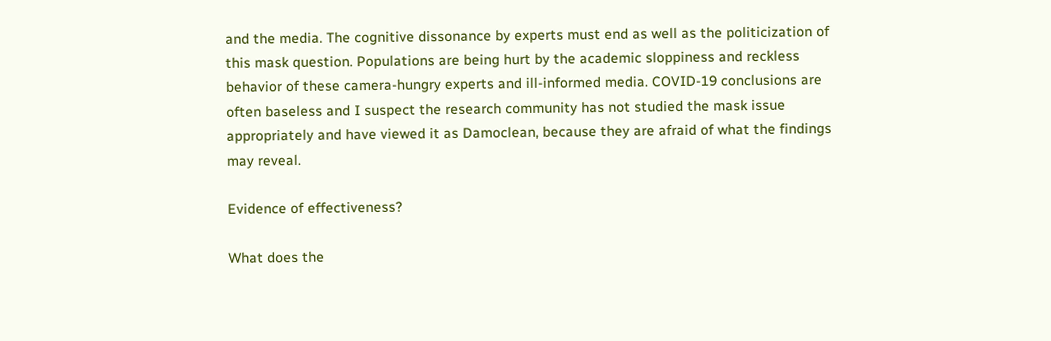and the media. The cognitive dissonance by experts must end as well as the politicization of this mask question. Populations are being hurt by the academic sloppiness and reckless behavior of these camera-hungry experts and ill-informed media. COVID-19 conclusions are often baseless and I suspect the research community has not studied the mask issue appropriately and have viewed it as Damoclean, because they are afraid of what the findings may reveal.

Evidence of effectiveness?

What does the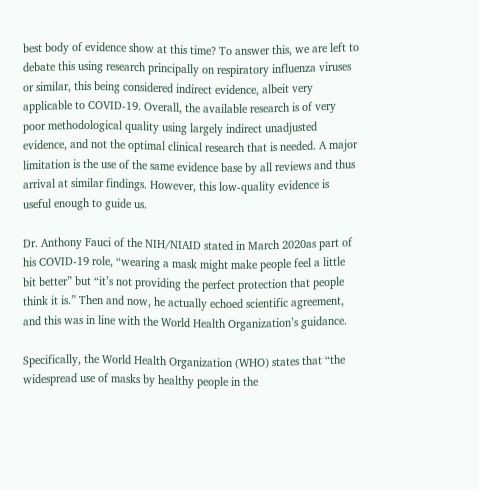best body of evidence show at this time? To answer this, we are left to debate this using research principally on respiratory influenza viruses or similar, this being considered indirect evidence, albeit very applicable to COVID-19. Overall, the available research is of very poor methodological quality using largely indirect unadjusted evidence, and not the optimal clinical research that is needed. A major limitation is the use of the same evidence base by all reviews and thus arrival at similar findings. However, this low-quality evidence is useful enough to guide us.

Dr. Anthony Fauci of the NIH/NIAID stated in March 2020as part of his COVID-19 role, “wearing a mask might make people feel a little bit better” but “it’s not providing the perfect protection that people think it is.” Then and now, he actually echoed scientific agreement, and this was in line with the World Health Organization’s guidance.

Specifically, the World Health Organization (WHO) states that “the widespread use of masks by healthy people in the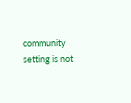community setting is not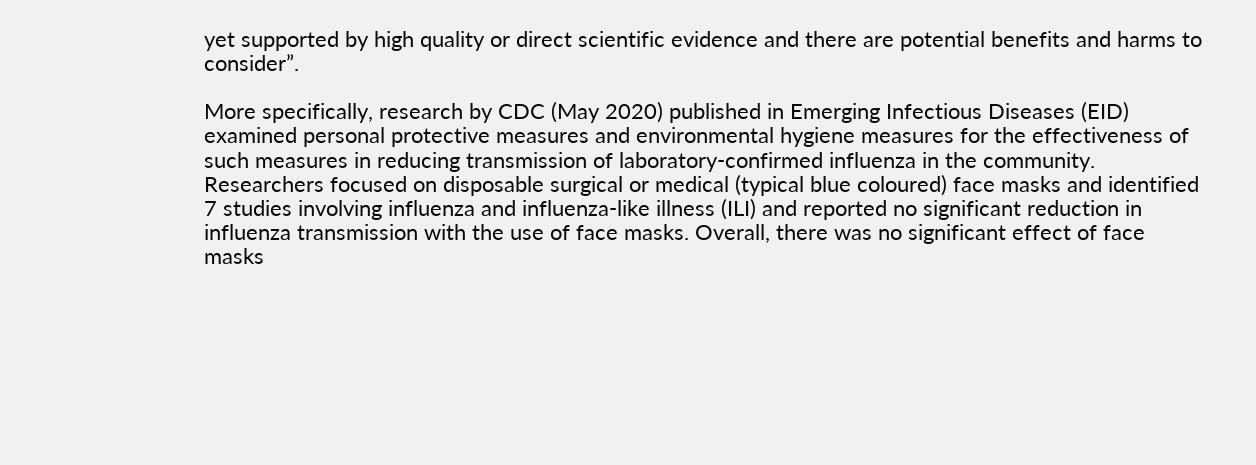yet supported by high quality or direct scientific evidence and there are potential benefits and harms to consider”.

More specifically, research by CDC (May 2020) published in Emerging Infectious Diseases (EID) examined personal protective measures and environmental hygiene measures for the effectiveness of such measures in reducing transmission of laboratory-confirmed influenza in the community. Researchers focused on disposable surgical or medical (typical blue coloured) face masks and identified 7 studies involving influenza and influenza-like illness (ILI) and reported no significant reduction in influenza transmission with the use of face masks. Overall, there was no significant effect of face masks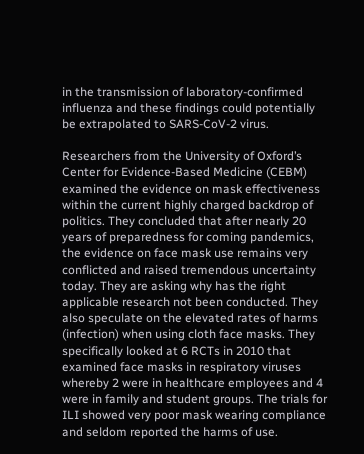in the transmission of laboratory-confirmed influenza and these findings could potentially be extrapolated to SARS-CoV-2 virus.

Researchers from the University of Oxford’s Center for Evidence-Based Medicine (CEBM) examined the evidence on mask effectiveness within the current highly charged backdrop of politics. They concluded that after nearly 20 years of preparedness for coming pandemics, the evidence on face mask use remains very conflicted and raised tremendous uncertainty today. They are asking why has the right applicable research not been conducted. They also speculate on the elevated rates of harms (infection) when using cloth face masks. They specifically looked at 6 RCTs in 2010 that examined face masks in respiratory viruses whereby 2 were in healthcare employees and 4 were in family and student groups. The trials for ILI showed very poor mask wearing compliance and seldom reported the harms of use.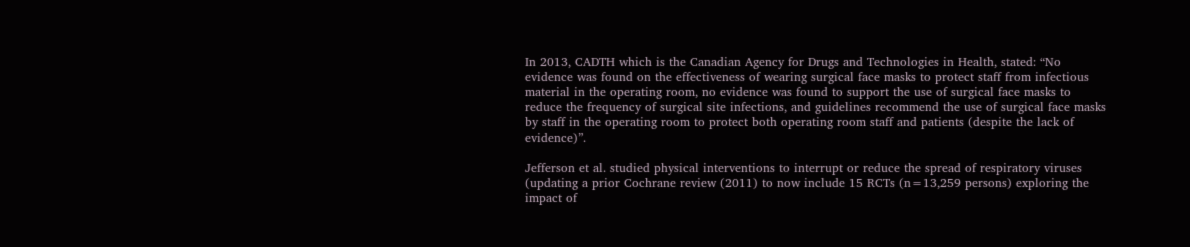In 2013, CADTH which is the Canadian Agency for Drugs and Technologies in Health, stated: “No evidence was found on the effectiveness of wearing surgical face masks to protect staff from infectious material in the operating room, no evidence was found to support the use of surgical face masks to reduce the frequency of surgical site infections, and guidelines recommend the use of surgical face masks by staff in the operating room to protect both operating room staff and patients (despite the lack of evidence)”.

Jefferson et al. studied physical interventions to interrupt or reduce the spread of respiratory viruses (updating a prior Cochrane review (2011) to now include 15 RCTs (n=13,259 persons) exploring the impact of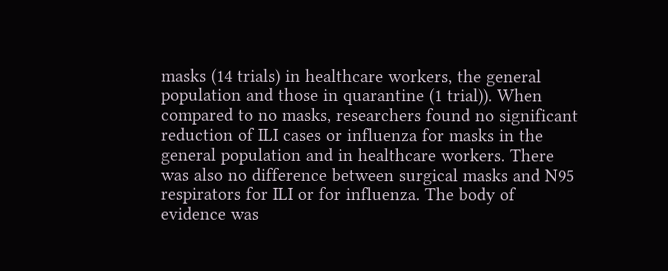masks (14 trials) in healthcare workers, the general population and those in quarantine (1 trial)). When compared to no masks, researchers found no significant reduction of ILI cases or influenza for masks in the general population and in healthcare workers. There was also no difference between surgical masks and N95 respirators for ILI or for influenza. The body of evidence was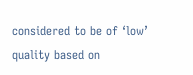considered to be of ‘low’ quality based on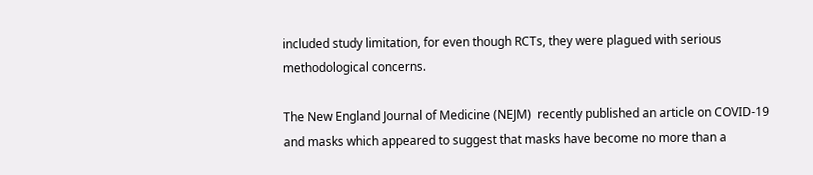included study limitation, for even though RCTs, they were plagued with serious methodological concerns.

The New England Journal of Medicine (NEJM)  recently published an article on COVID-19 and masks which appeared to suggest that masks have become no more than a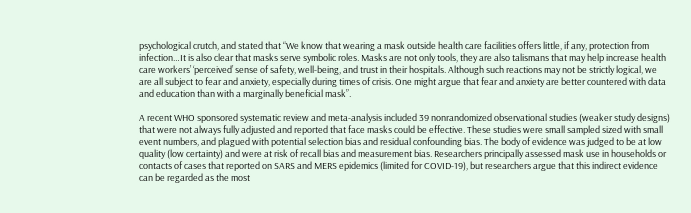psychological crutch, and stated that “We know that wearing a mask outside health care facilities offers little, if any, protection from infection…It is also clear that masks serve symbolic roles. Masks are not only tools, they are also talismans that may help increase health care workers’ ‘perceived’ sense of safety, well-being, and trust in their hospitals. Although such reactions may not be strictly logical, we are all subject to fear and anxiety, especially during times of crisis. One might argue that fear and anxiety are better countered with data and education than with a marginally beneficial mask”.

A recent WHO sponsored systematic review and meta-analysis included 39 nonrandomized observational studies (weaker study designs) that were not always fully adjusted and reported that face masks could be effective. These studies were small sampled sized with small event numbers, and plagued with potential selection bias and residual confounding bias. The body of evidence was judged to be at low quality (low certainty) and were at risk of recall bias and measurement bias. Researchers principally assessed mask use in households or contacts of cases that reported on SARS and MERS epidemics (limited for COVID-19), but researchers argue that this indirect evidence can be regarded as the most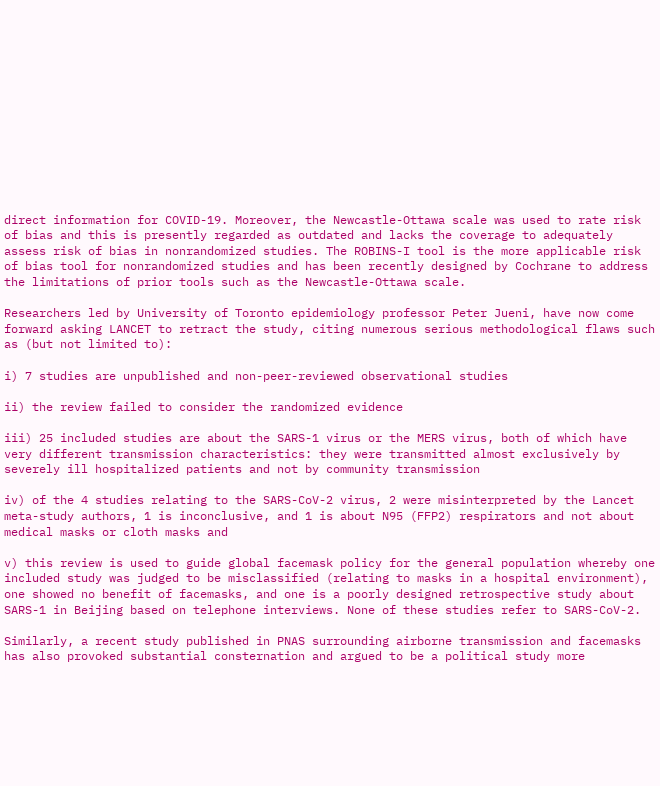direct information for COVID-19. Moreover, the Newcastle-Ottawa scale was used to rate risk of bias and this is presently regarded as outdated and lacks the coverage to adequately assess risk of bias in nonrandomized studies. The ROBINS-I tool is the more applicable risk of bias tool for nonrandomized studies and has been recently designed by Cochrane to address the limitations of prior tools such as the Newcastle-Ottawa scale.

Researchers led by University of Toronto epidemiology professor Peter Jueni, have now come forward asking LANCET to retract the study, citing numerous serious methodological flaws such as (but not limited to):

i) 7 studies are unpublished and non-peer-reviewed observational studies

ii) the review failed to consider the randomized evidence

iii) 25 included studies are about the SARS-1 virus or the MERS virus, both of which have very different transmission characteristics: they were transmitted almost exclusively by severely ill hospitalized patients and not by community transmission

iv) of the 4 studies relating to the SARS-CoV-2 virus, 2 were misinterpreted by the Lancet meta-study authors, 1 is inconclusive, and 1 is about N95 (FFP2) respirators and not about medical masks or cloth masks and

v) this review is used to guide global facemask policy for the general population whereby one included study was judged to be misclassified (relating to masks in a hospital environment), one showed no benefit of facemasks, and one is a poorly designed retrospective study about SARS-1 in Beijing based on telephone interviews. None of these studies refer to SARS-CoV-2.

Similarly, a recent study published in PNAS surrounding airborne transmission and facemasks has also provoked substantial consternation and argued to be a political study more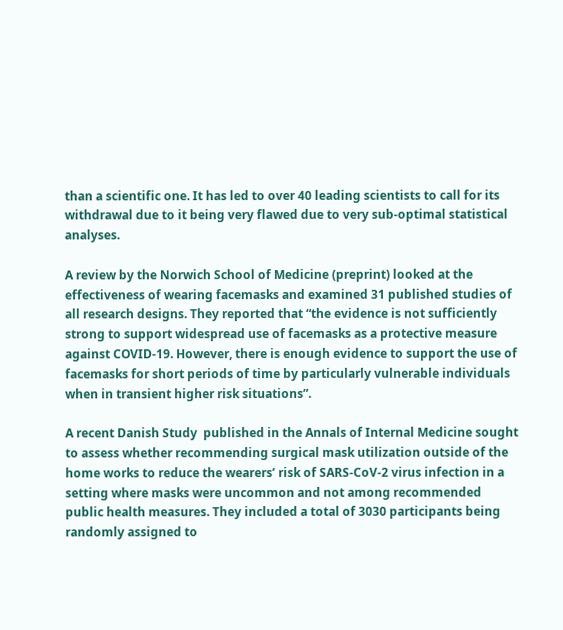than a scientific one. It has led to over 40 leading scientists to call for its withdrawal due to it being very flawed due to very sub-optimal statistical analyses.

A review by the Norwich School of Medicine (preprint) looked at the effectiveness of wearing facemasks and examined 31 published studies of all research designs. They reported that “the evidence is not sufficiently strong to support widespread use of facemasks as a protective measure against COVID-19. However, there is enough evidence to support the use of facemasks for short periods of time by particularly vulnerable individuals when in transient higher risk situations”.

A recent Danish Study  published in the Annals of Internal Medicine sought to assess whether recommending surgical mask utilization outside of the home works to reduce the wearers’ risk of SARS-CoV-2 virus infection in a setting where masks were uncommon and not among recommended public health measures. They included a total of 3030 participants being randomly assigned to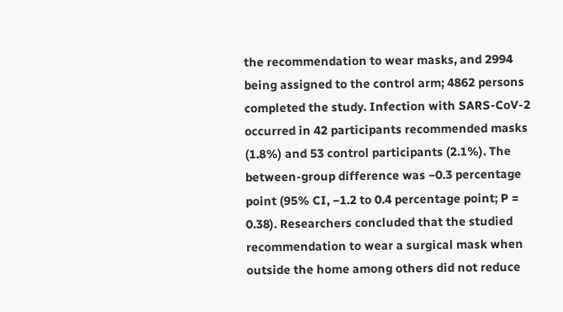the recommendation to wear masks, and 2994 being assigned to the control arm; 4862 persons completed the study. Infection with SARS-CoV-2 occurred in 42 participants recommended masks (1.8%) and 53 control participants (2.1%). The between-group difference was −0.3 percentage point (95% CI, −1.2 to 0.4 percentage point; P = 0.38). Researchers concluded that the studied recommendation to wear a surgical mask when outside the home among others did not reduce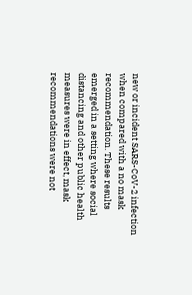new or incident SARS-CoV-2 infection when compared with a no mask recommendation. These results emerged in a setting where social distancing and other public health measures were in effect, mask recommendations were not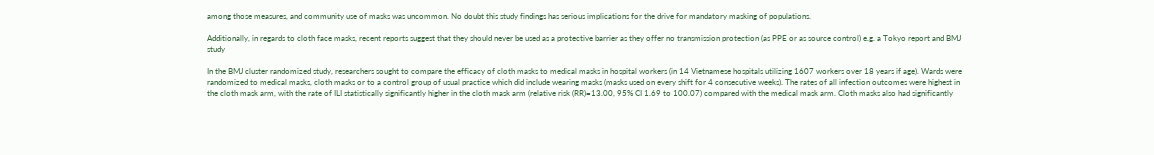among those measures, and community use of masks was uncommon. No doubt this study findings has serious implications for the drive for mandatory masking of populations.

Additionally, in regards to cloth face masks, recent reports suggest that they should never be used as a protective barrier as they offer no transmission protection (as PPE or as source control) e.g. a Tokyo report and BMJ study

In the BMJ cluster randomized study, researchers sought to compare the efficacy of cloth masks to medical masks in hospital workers (in 14 Vietnamese hospitals utilizing 1607 workers over 18 years if age). Wards were randomized to medical masks, cloth masks or to a control group of usual practice which did include wearing masks (masks used on every shift for 4 consecutive weeks). The rates of all infection outcomes were highest in the cloth mask arm, with the rate of ILI statistically significantly higher in the cloth mask arm (relative risk (RR)=13.00, 95% CI 1.69 to 100.07) compared with the medical mask arm. Cloth masks also had significantly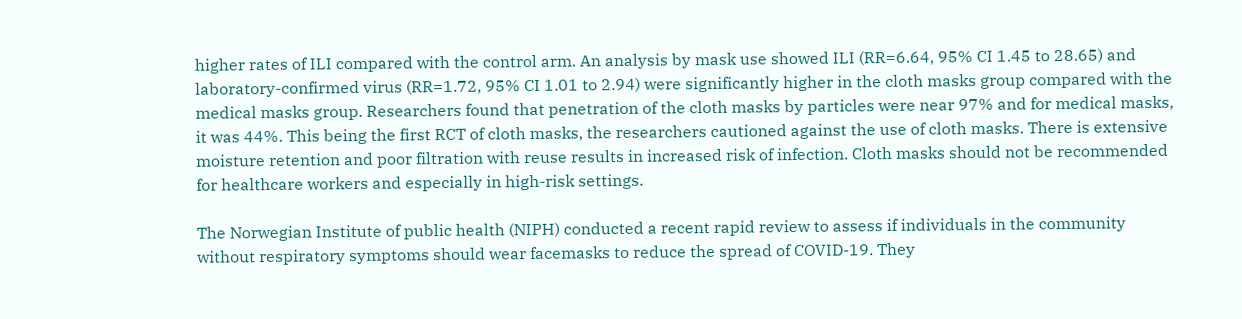higher rates of ILI compared with the control arm. An analysis by mask use showed ILI (RR=6.64, 95% CI 1.45 to 28.65) and laboratory-confirmed virus (RR=1.72, 95% CI 1.01 to 2.94) were significantly higher in the cloth masks group compared with the medical masks group. Researchers found that penetration of the cloth masks by particles were near 97% and for medical masks, it was 44%. This being the first RCT of cloth masks, the researchers cautioned against the use of cloth masks. There is extensive moisture retention and poor filtration with reuse results in increased risk of infection. Cloth masks should not be recommended for healthcare workers and especially in high-risk settings.

The Norwegian Institute of public health (NIPH) conducted a recent rapid review to assess if individuals in the community without respiratory symptoms should wear facemasks to reduce the spread of COVID-19. They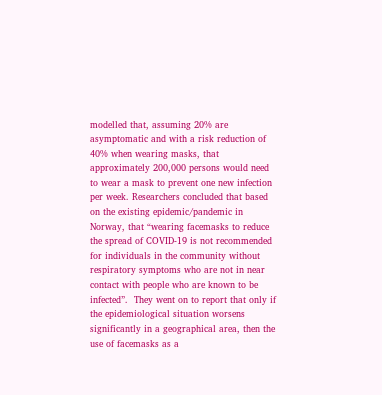modelled that, assuming 20% are asymptomatic and with a risk reduction of 40% when wearing masks, that approximately 200,000 persons would need to wear a mask to prevent one new infection per week. Researchers concluded that based on the existing epidemic/pandemic in Norway, that “wearing facemasks to reduce the spread of COVID-19 is not recommended for individuals in the community without respiratory symptoms who are not in near contact with people who are known to be infected”.  They went on to report that only if the epidemiological situation worsens significantly in a geographical area, then the use of facemasks as a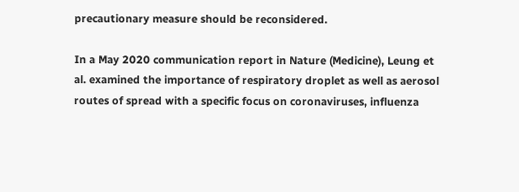precautionary measure should be reconsidered.

In a May 2020 communication report in Nature (Medicine), Leung et al. examined the importance of respiratory droplet as well as aerosol routes of spread with a specific focus on coronaviruses, influenza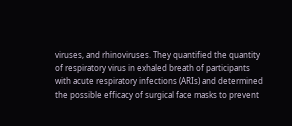viruses, and rhinoviruses. They quantified the quantity of respiratory virus in exhaled breath of participants with acute respiratory infections (ARIs) and determined the possible efficacy of surgical face masks to prevent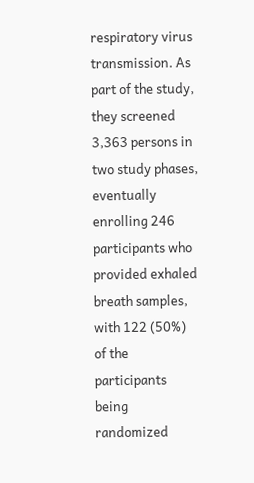respiratory virus transmission. As part of the study, they screened 3,363 persons in two study phases, eventually enrolling 246 participants who provided exhaled breath samples, with 122 (50%) of the participants being randomized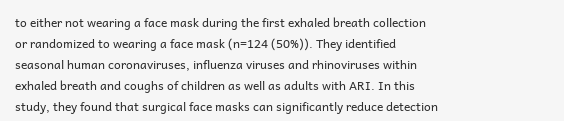to either not wearing a face mask during the first exhaled breath collection or randomized to wearing a face mask (n=124 (50%)). They identified seasonal human coronaviruses, influenza viruses and rhinoviruses within exhaled breath and coughs of children as well as adults with ARI. In this study, they found that surgical face masks can significantly reduce detection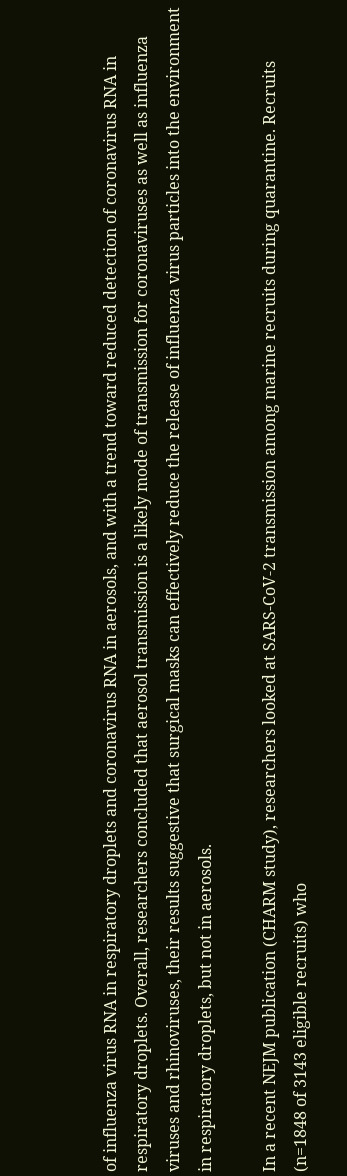of influenza virus RNA in respiratory droplets and coronavirus RNA in aerosols, and with a trend toward reduced detection of coronavirus RNA in respiratory droplets. Overall, researchers concluded that aerosol transmission is a likely mode of transmission for coronaviruses as well as influenza viruses and rhinoviruses, their results suggestive that surgical masks can effectively reduce the release of influenza virus particles into the environment in respiratory droplets, but not in aerosols.

In a recent NEJM publication (CHARM study), researchers looked at SARS-CoV-2 transmission among marine recruits during quarantine. Recruits (n=1848 of 3143 eligible recruits) who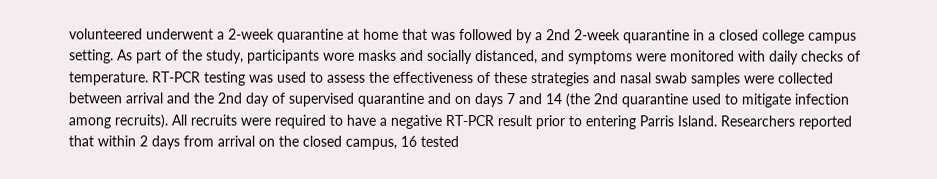volunteered underwent a 2-week quarantine at home that was followed by a 2nd 2-week quarantine in a closed college campus setting. As part of the study, participants wore masks and socially distanced, and symptoms were monitored with daily checks of temperature. RT-PCR testing was used to assess the effectiveness of these strategies and nasal swab samples were collected between arrival and the 2nd day of supervised quarantine and on days 7 and 14 (the 2nd quarantine used to mitigate infection among recruits). All recruits were required to have a negative RT-PCR result prior to entering Parris Island. Researchers reported that within 2 days from arrival on the closed campus, 16 tested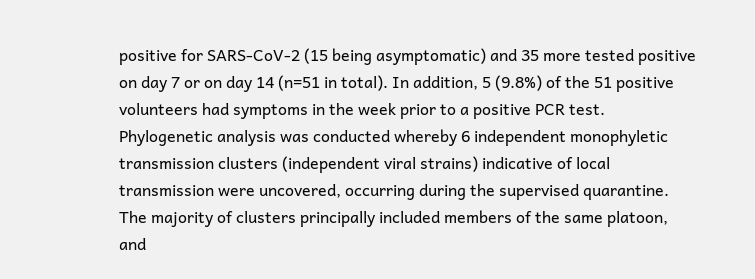positive for SARS-CoV-2 (15 being asymptomatic) and 35 more tested positive on day 7 or on day 14 (n=51 in total). In addition, 5 (9.8%) of the 51 positive volunteers had symptoms in the week prior to a positive PCR test. Phylogenetic analysis was conducted whereby 6 independent monophyletic transmission clusters (independent viral strains) indicative of local transmission were uncovered, occurring during the supervised quarantine. The majority of clusters principally included members of the same platoon, and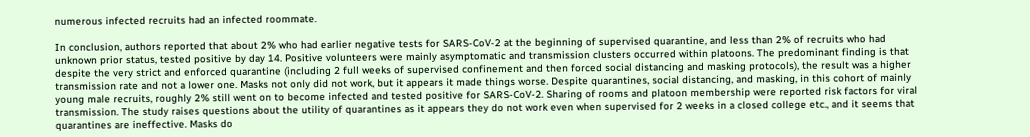numerous infected recruits had an infected roommate.

In conclusion, authors reported that about 2% who had earlier negative tests for SARS-CoV-2 at the beginning of supervised quarantine, and less than 2% of recruits who had unknown prior status, tested positive by day 14. Positive volunteers were mainly asymptomatic and transmission clusters occurred within platoons. The predominant finding is that despite the very strict and enforced quarantine (including 2 full weeks of supervised confinement and then forced social distancing and masking protocols), the result was a higher transmission rate and not a lower one. Masks not only did not work, but it appears it made things worse. Despite quarantines, social distancing, and masking, in this cohort of mainly young male recruits, roughly 2% still went on to become infected and tested positive for SARS-CoV-2. Sharing of rooms and platoon membership were reported risk factors for viral transmission. The study raises questions about the utility of quarantines as it appears they do not work even when supervised for 2 weeks in a closed college etc., and it seems that quarantines are ineffective. Masks do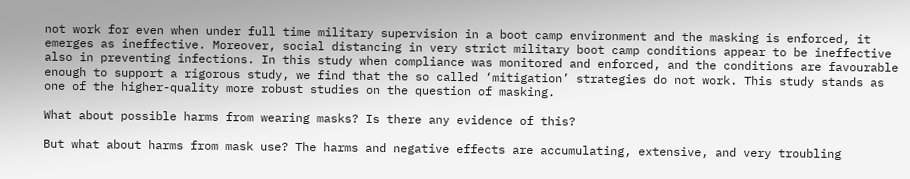not work for even when under full time military supervision in a boot camp environment and the masking is enforced, it emerges as ineffective. Moreover, social distancing in very strict military boot camp conditions appear to be ineffective also in preventing infections. In this study when compliance was monitored and enforced, and the conditions are favourable enough to support a rigorous study, we find that the so called ‘mitigation’ strategies do not work. This study stands as one of the higher-quality more robust studies on the question of masking.

What about possible harms from wearing masks? Is there any evidence of this?

But what about harms from mask use? The harms and negative effects are accumulating, extensive, and very troubling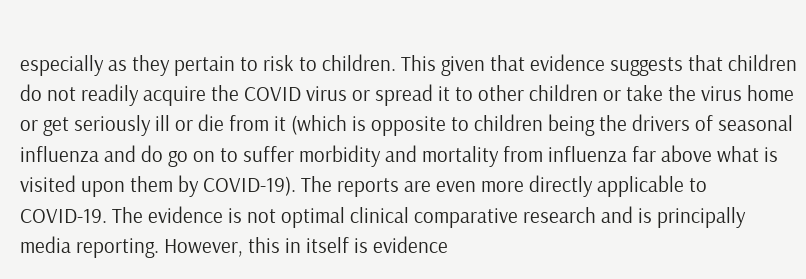especially as they pertain to risk to children. This given that evidence suggests that children do not readily acquire the COVID virus or spread it to other children or take the virus home or get seriously ill or die from it (which is opposite to children being the drivers of seasonal influenza and do go on to suffer morbidity and mortality from influenza far above what is visited upon them by COVID-19). The reports are even more directly applicable to COVID-19. The evidence is not optimal clinical comparative research and is principally media reporting. However, this in itself is evidence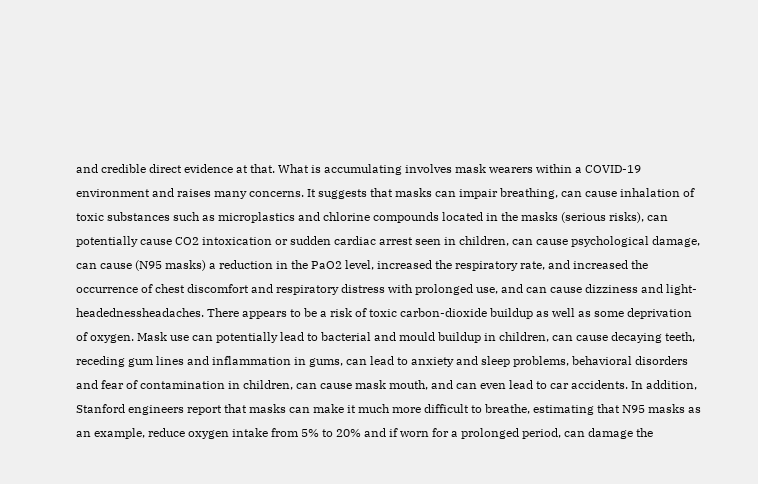and credible direct evidence at that. What is accumulating involves mask wearers within a COVID-19 environment and raises many concerns. It suggests that masks can impair breathing, can cause inhalation of toxic substances such as microplastics and chlorine compounds located in the masks (serious risks), can potentially cause CO2 intoxication or sudden cardiac arrest seen in children, can cause psychological damage, can cause (N95 masks) a reduction in the PaO2 level, increased the respiratory rate, and increased the occurrence of chest discomfort and respiratory distress with prolonged use, and can cause dizziness and light-headednessheadaches. There appears to be a risk of toxic carbon-dioxide buildup as well as some deprivation of oxygen. Mask use can potentially lead to bacterial and mould buildup in children, can cause decaying teeth, receding gum lines and inflammation in gums, can lead to anxiety and sleep problems, behavioral disorders and fear of contamination in children, can cause mask mouth, and can even lead to car accidents. In addition, Stanford engineers report that masks can make it much more difficult to breathe, estimating that N95 masks as an example, reduce oxygen intake from 5% to 20% and if worn for a prolonged period, can damage the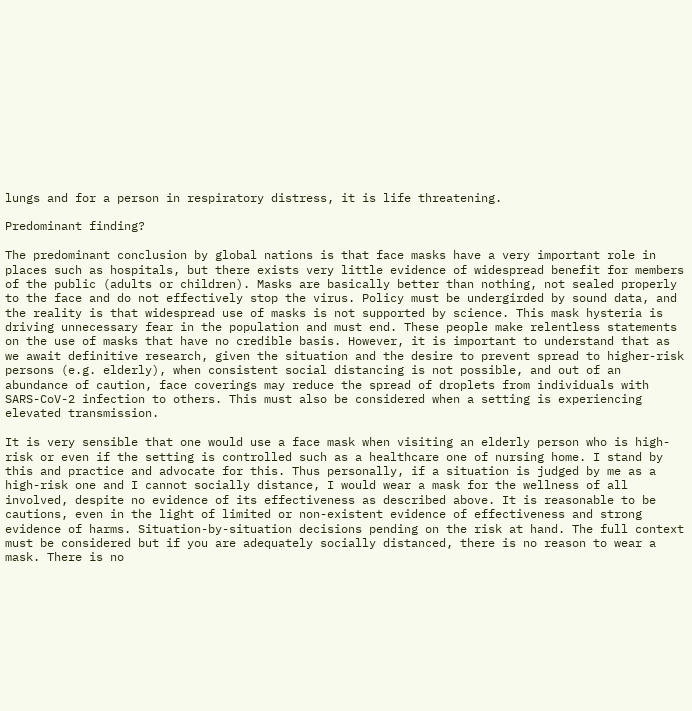lungs and for a person in respiratory distress, it is life threatening.

Predominant finding?

The predominant conclusion by global nations is that face masks have a very important role in places such as hospitals, but there exists very little evidence of widespread benefit for members of the public (adults or children). Masks are basically better than nothing, not sealed properly to the face and do not effectively stop the virus. Policy must be undergirded by sound data, and the reality is that widespread use of masks is not supported by science. This mask hysteria is driving unnecessary fear in the population and must end. These people make relentless statements on the use of masks that have no credible basis. However, it is important to understand that as we await definitive research, given the situation and the desire to prevent spread to higher-risk persons (e.g. elderly), when consistent social distancing is not possible, and out of an abundance of caution, face coverings may reduce the spread of droplets from individuals with SARS-CoV-2 infection to others. This must also be considered when a setting is experiencing elevated transmission.

It is very sensible that one would use a face mask when visiting an elderly person who is high-risk or even if the setting is controlled such as a healthcare one of nursing home. I stand by this and practice and advocate for this. Thus personally, if a situation is judged by me as a high-risk one and I cannot socially distance, I would wear a mask for the wellness of all involved, despite no evidence of its effectiveness as described above. It is reasonable to be cautions, even in the light of limited or non-existent evidence of effectiveness and strong evidence of harms. Situation-by-situation decisions pending on the risk at hand. The full context must be considered but if you are adequately socially distanced, there is no reason to wear a mask. There is no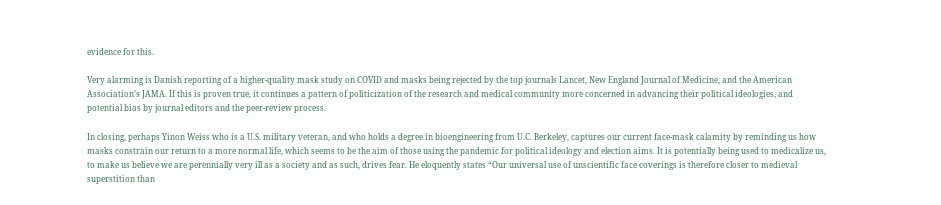evidence for this.

Very alarming is Danish reporting of a higher-quality mask study on COVID and masks being rejected by the top journals Lancet, New England Journal of Medicine, and the American Association’s JAMA. If this is proven true, it continues a pattern of politicization of the research and medical community more concerned in advancing their political ideologies, and potential bias by journal editors and the peer-review process.

In closing, perhaps Yinon Weiss who is a U.S. military veteran, and who holds a degree in bioengineering from U.C. Berkeley, captures our current face-mask calamity by reminding us how masks constrain our return to a more normal life, which seems to be the aim of those using the pandemic for political ideology and election aims. It is potentially being used to medicalize us, to make us believe we are perennially very ill as a society and as such, drives fear. He eloquently states “Our universal use of unscientific face coverings is therefore closer to medieval superstition than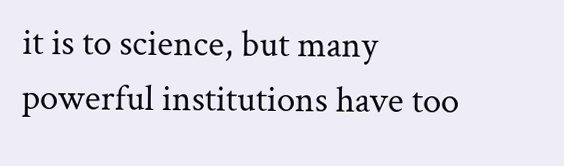it is to science, but many powerful institutions have too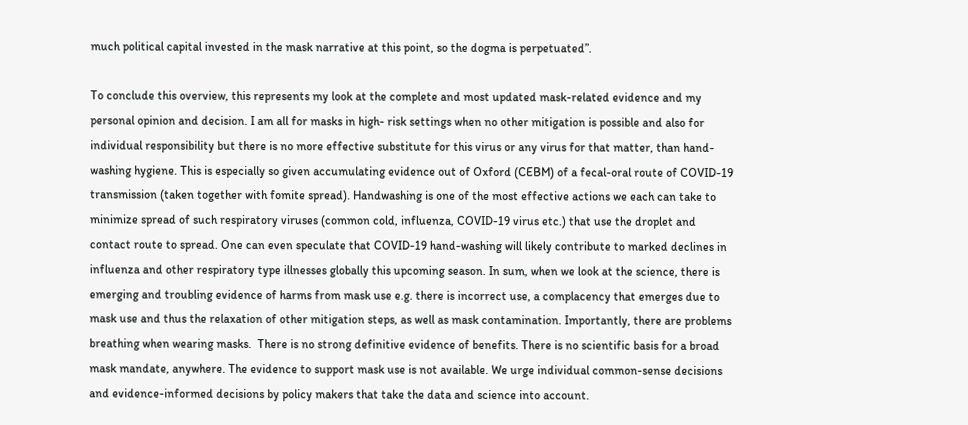much political capital invested in the mask narrative at this point, so the dogma is perpetuated”.

To conclude this overview, this represents my look at the complete and most updated mask-related evidence and my personal opinion and decision. I am all for masks in high- risk settings when no other mitigation is possible and also for individual responsibility but there is no more effective substitute for this virus or any virus for that matter, than hand-washing hygiene. This is especially so given accumulating evidence out of Oxford (CEBM) of a fecal-oral route of COVID-19 transmission (taken together with fomite spread). Handwashing is one of the most effective actions we each can take to minimize spread of such respiratory viruses (common cold, influenza, COVID-19 virus etc.) that use the droplet and contact route to spread. One can even speculate that COVID-19 hand-washing will likely contribute to marked declines in influenza and other respiratory type illnesses globally this upcoming season. In sum, when we look at the science, there is emerging and troubling evidence of harms from mask use e.g. there is incorrect use, a complacency that emerges due to mask use and thus the relaxation of other mitigation steps, as well as mask contamination. Importantly, there are problems breathing when wearing masks.  There is no strong definitive evidence of benefits. There is no scientific basis for a broad mask mandate, anywhere. The evidence to support mask use is not available. We urge individual common-sense decisions and evidence-informed decisions by policy makers that take the data and science into account.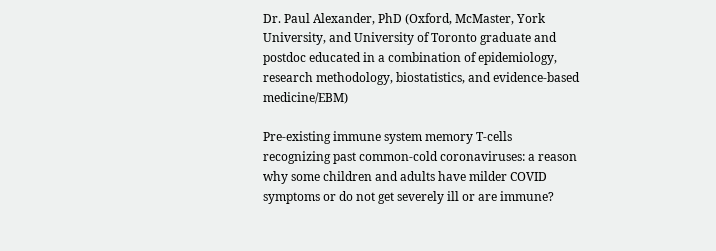Dr. Paul Alexander, PhD (Oxford, McMaster, York University, and University of Toronto graduate and postdoc educated in a combination of epidemiology, research methodology, biostatistics, and evidence-based medicine/EBM)

Pre-existing immune system memory T-cells recognizing past common-cold coronaviruses: a reason why some children and adults have milder COVID symptoms or do not get severely ill or are immune?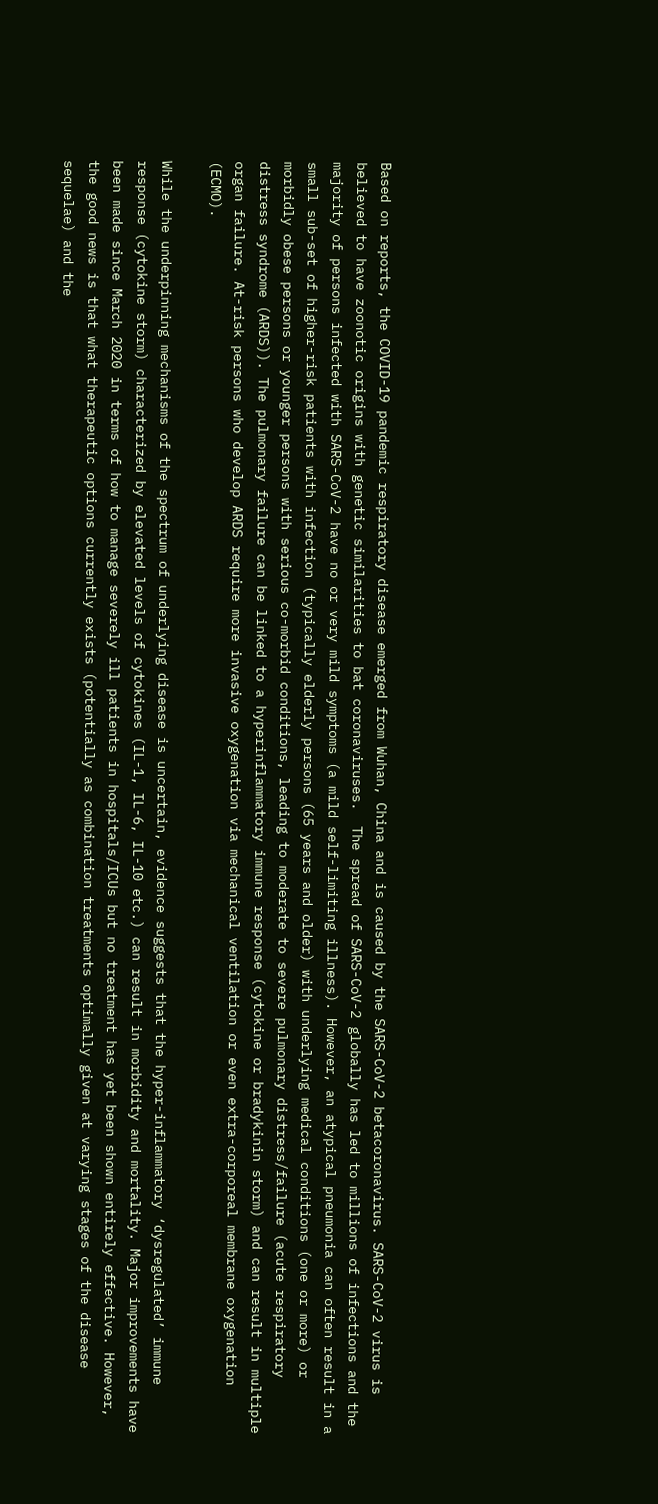Based on reports, the COVID-19 pandemic respiratory disease emerged from Wuhan, China and is caused by the SARS-CoV-2 betacoronavirus. SARS-CoV-2 virus is believed to have zoonotic origins with genetic similarities to bat coronaviruses.  The spread of SARS-CoV-2 globally has led to millions of infections and the majority of persons infected with SARS-CoV-2 have no or very mild symptoms (a mild self-limiting illness). However, an atypical pneumonia can often result in a small sub-set of higher-risk patients with infection (typically elderly persons (65 years and older) with underlying medical conditions (one or more) or morbidly obese persons or younger persons with serious co-morbid conditions, leading to moderate to severe pulmonary distress/failure (acute respiratory distress syndrome (ARDS)). The pulmonary failure can be linked to a hyperinflammatory immune response (cytokine or bradykinin storm) and can result in multiple organ failure. At-risk persons who develop ARDS require more invasive oxygenation via mechanical ventilation or even extra-corporeal membrane oxygenation (ECMO).

While the underpinning mechanisms of the spectrum of underlying disease is uncertain, evidence suggests that the hyper-inflammatory ‘dysregulated’ immune response (cytokine storm) characterized by elevated levels of cytokines (IL-1, IL-6, IL-10 etc.) can result in morbidity and mortality. Major improvements have been made since March 2020 in terms of how to manage severely ill patients in hospitals/ICUs but no treatment has yet been shown entirely effective. However, the good news is that what therapeutic options currently exists (potentially as combination treatments optimally given at varying stages of the disease sequelae) and the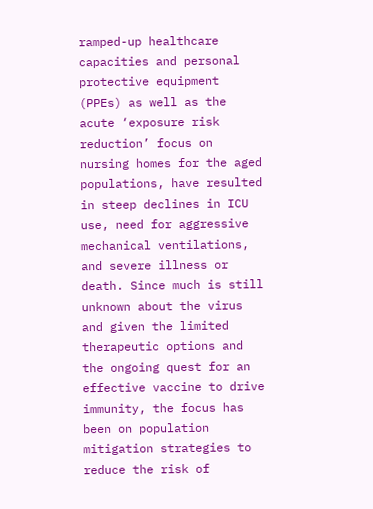ramped-up healthcare capacities and personal protective equipment (PPEs) as well as the acute ‘exposure risk reduction’ focus on nursing homes for the aged populations, have resulted in steep declines in ICU use, need for aggressive mechanical ventilations, and severe illness or death. Since much is still unknown about the virus and given the limited therapeutic options and the ongoing quest for an effective vaccine to drive immunity, the focus has been on population mitigation strategies to reduce the risk of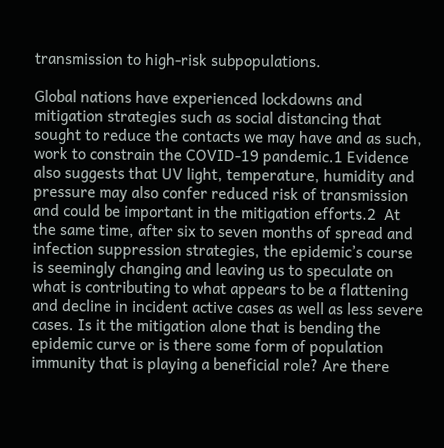transmission to high-risk subpopulations.

Global nations have experienced lockdowns and mitigation strategies such as social distancing that sought to reduce the contacts we may have and as such, work to constrain the COVID-19 pandemic.1 Evidence also suggests that UV light, temperature, humidity and pressure may also confer reduced risk of transmission and could be important in the mitigation efforts.2  At the same time, after six to seven months of spread and infection suppression strategies, the epidemic’s course is seemingly changing and leaving us to speculate on what is contributing to what appears to be a flattening and decline in incident active cases as well as less severe cases. Is it the mitigation alone that is bending the epidemic curve or is there some form of population immunity that is playing a beneficial role? Are there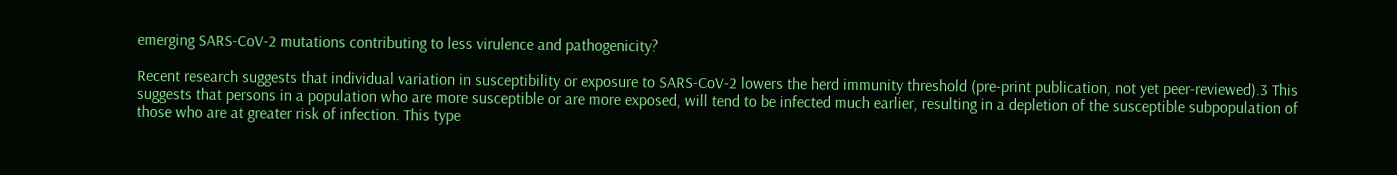emerging SARS-CoV-2 mutations contributing to less virulence and pathogenicity?

Recent research suggests that individual variation in susceptibility or exposure to SARS-CoV-2 lowers the herd immunity threshold (pre-print publication, not yet peer-reviewed).3 This suggests that persons in a population who are more susceptible or are more exposed, will tend to be infected much earlier, resulting in a depletion of the susceptible subpopulation of those who are at greater risk of infection. This type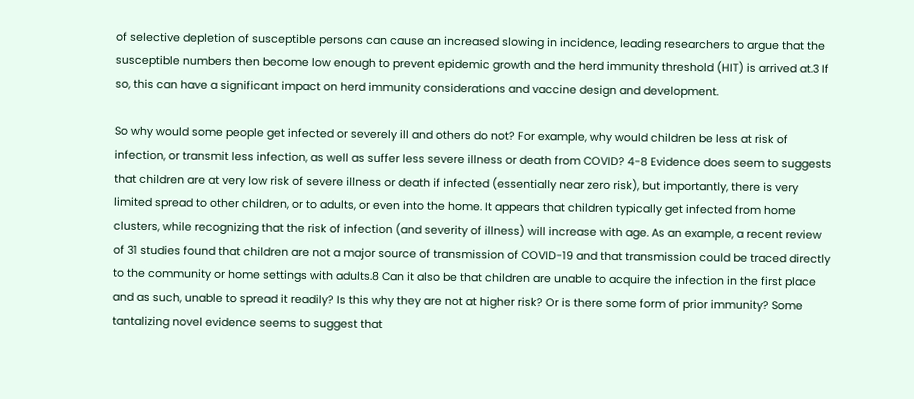of selective depletion of susceptible persons can cause an increased slowing in incidence, leading researchers to argue that the susceptible numbers then become low enough to prevent epidemic growth and the herd immunity threshold (HIT) is arrived at.3 If so, this can have a significant impact on herd immunity considerations and vaccine design and development.

So why would some people get infected or severely ill and others do not? For example, why would children be less at risk of infection, or transmit less infection, as well as suffer less severe illness or death from COVID? 4-8 Evidence does seem to suggests that children are at very low risk of severe illness or death if infected (essentially near zero risk), but importantly, there is very limited spread to other children, or to adults, or even into the home. It appears that children typically get infected from home clusters, while recognizing that the risk of infection (and severity of illness) will increase with age. As an example, a recent review of 31 studies found that children are not a major source of transmission of COVID-19 and that transmission could be traced directly to the community or home settings with adults.8 Can it also be that children are unable to acquire the infection in the first place and as such, unable to spread it readily? Is this why they are not at higher risk? Or is there some form of prior immunity? Some tantalizing novel evidence seems to suggest that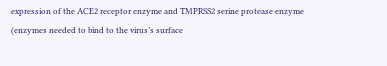expression of the ACE2 receptor enzyme and TMPRSS2 serine protease enzyme (enzymes needed to bind to the virus’s surface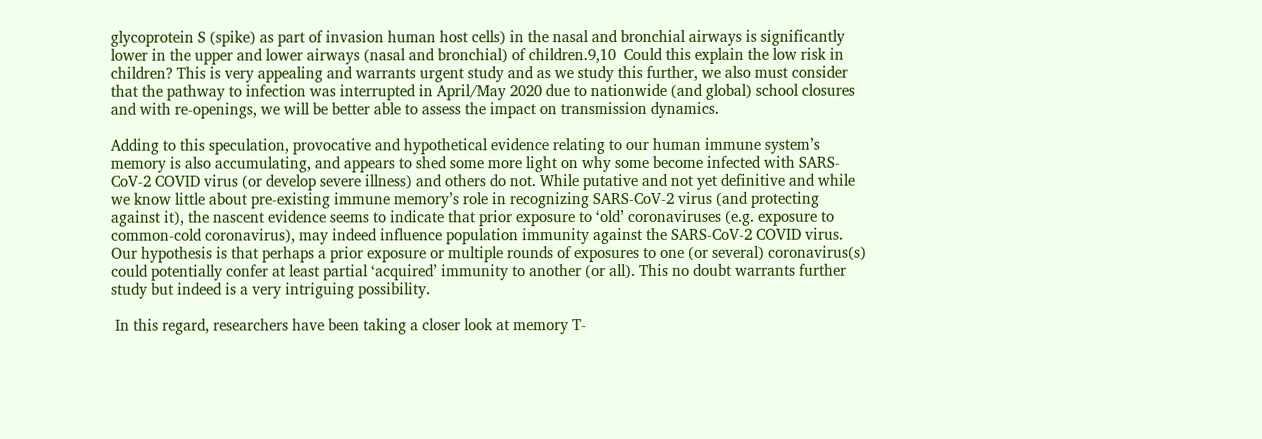glycoprotein S (spike) as part of invasion human host cells) in the nasal and bronchial airways is significantly lower in the upper and lower airways (nasal and bronchial) of children.9,10  Could this explain the low risk in children? This is very appealing and warrants urgent study and as we study this further, we also must consider that the pathway to infection was interrupted in April/May 2020 due to nationwide (and global) school closures and with re-openings, we will be better able to assess the impact on transmission dynamics.

Adding to this speculation, provocative and hypothetical evidence relating to our human immune system’s memory is also accumulating, and appears to shed some more light on why some become infected with SARS-CoV-2 COVID virus (or develop severe illness) and others do not. While putative and not yet definitive and while we know little about pre-existing immune memory’s role in recognizing SARS-CoV-2 virus (and protecting against it), the nascent evidence seems to indicate that prior exposure to ‘old’ coronaviruses (e.g. exposure to common-cold coronavirus), may indeed influence population immunity against the SARS-CoV-2 COVID virus. Our hypothesis is that perhaps a prior exposure or multiple rounds of exposures to one (or several) coronavirus(s) could potentially confer at least partial ‘acquired’ immunity to another (or all). This no doubt warrants further study but indeed is a very intriguing possibility.

 In this regard, researchers have been taking a closer look at memory T-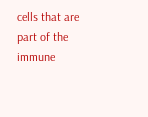cells that are part of the immune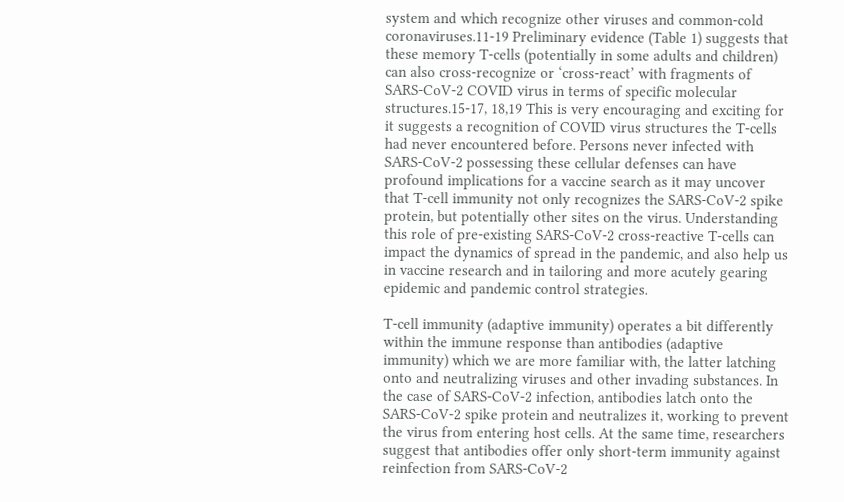system and which recognize other viruses and common-cold coronaviruses.11-19 Preliminary evidence (Table 1) suggests that these memory T-cells (potentially in some adults and children) can also cross-recognize or ‘cross-react’ with fragments of SARS-CoV-2 COVID virus in terms of specific molecular structures.15-17, 18,19 This is very encouraging and exciting for it suggests a recognition of COVID virus structures the T-cells had never encountered before. Persons never infected with SARS-CoV-2 possessing these cellular defenses can have profound implications for a vaccine search as it may uncover that T-cell immunity not only recognizes the SARS-CoV-2 spike protein, but potentially other sites on the virus. Understanding this role of pre-existing SARS-CoV-2 cross-reactive T-cells can impact the dynamics of spread in the pandemic, and also help us in vaccine research and in tailoring and more acutely gearing epidemic and pandemic control strategies.

T-cell immunity (adaptive immunity) operates a bit differently within the immune response than antibodies (adaptive immunity) which we are more familiar with, the latter latching onto and neutralizing viruses and other invading substances. In the case of SARS-CoV-2 infection, antibodies latch onto the SARS-CoV-2 spike protein and neutralizes it, working to prevent the virus from entering host cells. At the same time, researchers suggest that antibodies offer only short-term immunity against reinfection from SARS-CoV-2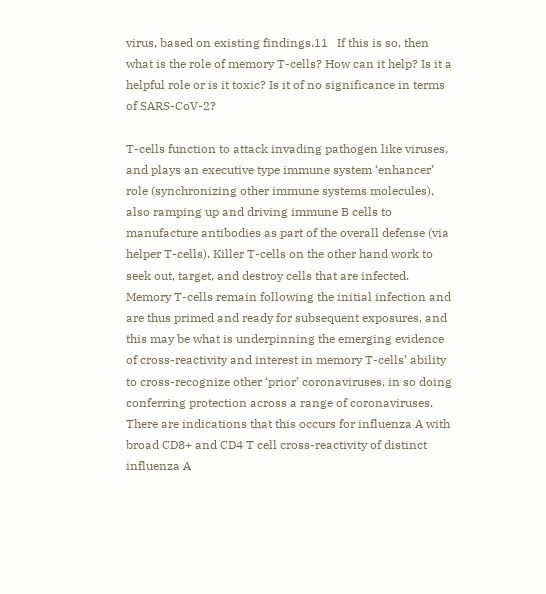virus, based on existing findings.11   If this is so, then what is the role of memory T-cells? How can it help? Is it a helpful role or is it toxic? Is it of no significance in terms of SARS-CoV-2?

T-cells function to attack invading pathogen like viruses, and plays an executive type immune system ‘enhancer’ role (synchronizing other immune systems molecules), also ramping up and driving immune B cells to manufacture antibodies as part of the overall defense (via helper T-cells). Killer T-cells on the other hand work to seek out, target, and destroy cells that are infected. Memory T-cells remain following the initial infection and are thus primed and ready for subsequent exposures, and this may be what is underpinning the emerging evidence of cross-reactivity and interest in memory T-cells’ ability to cross-recognize other ‘prior’ coronaviruses, in so doing conferring protection across a range of coronaviruses. There are indications that this occurs for influenza A with broad CD8+ and CD4 T cell cross-reactivity of distinct influenza A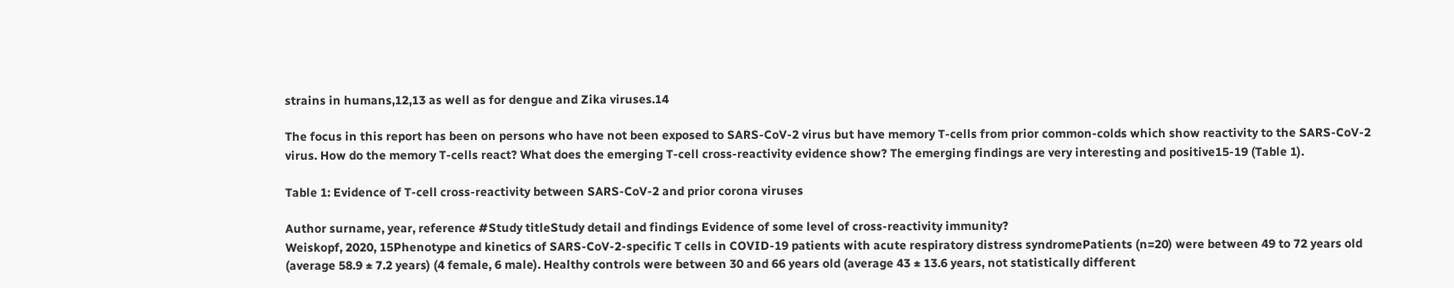strains in humans,12,13 as well as for dengue and Zika viruses.14

The focus in this report has been on persons who have not been exposed to SARS-CoV-2 virus but have memory T-cells from prior common-colds which show reactivity to the SARS-CoV-2 virus. How do the memory T-cells react? What does the emerging T-cell cross-reactivity evidence show? The emerging findings are very interesting and positive15-19 (Table 1).

Table 1: Evidence of T-cell cross-reactivity between SARS-CoV-2 and prior corona viruses

Author surname, year, reference #Study titleStudy detail and findings Evidence of some level of cross-reactivity immunity?
Weiskopf, 2020, 15Phenotype and kinetics of SARS-CoV-2-specific T cells in COVID-19 patients with acute respiratory distress syndromePatients (n=20) were between 49 to 72 years old (average 58.9 ± 7.2 years) (4 female, 6 male). Healthy controls were between 30 and 66 years old (average 43 ± 13.6 years, not statistically different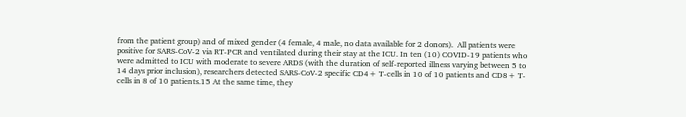from the patient group) and of mixed gender (4 female, 4 male, no data available for 2 donors).  All patients were positive for SARS-CoV-2 via RT-PCR and ventilated during their stay at the ICU. In ten (10) COVID-19 patients who were admitted to ICU with moderate to severe ARDS (with the duration of self-reported illness varying between 5 to 14 days prior inclusion), researchers detected SARS-CoV-2 specific CD4+ T-cells in 10 of 10 patients and CD8+ T-cells in 8 of 10 patients.15 At the same time, they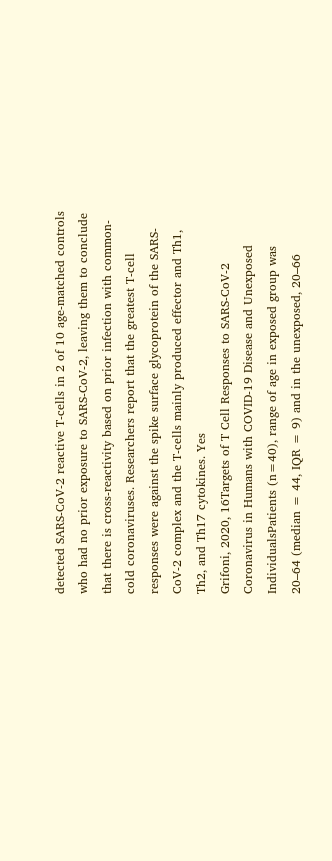detected SARS-CoV-2 reactive T-cells in 2 of 10 age-matched controls who had no prior exposure to SARS-CoV-2, leaving them to conclude that there is cross-reactivity based on prior infection with common-cold coronaviruses. Researchers report that the greatest T-cell responses were against the spike surface glycoprotein of the SARS-CoV-2 complex and the T-cells mainly produced effector and Th1, Th2, and Th17 cytokines. Yes
Grifoni, 2020, 16Targets of T Cell Responses to SARS-CoV-2 Coronavirus in Humans with COVID-19 Disease and Unexposed IndividualsPatients (n=40), range of age in exposed group was 20–64 (median = 44, IQR = 9) and in the unexposed, 20–66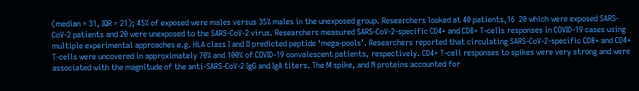(median = 31, IQR = 21); 45% of exposed were males versus 35% males in the unexposed group. Researchers looked at 40 patients,16  20 which were exposed SARS-CoV-2 patients and 20 were unexposed to the SARS-CoV-2 virus. Researchers measured SARS-CoV-2-specific CD4+ and CD8+ T-cells responses in COVID-19 cases using multiple experimental approaches e.g. HLA class I and II predicted peptide ‘mega-pools’. Researchers reported that circulating SARS-CoV-2-specific CD8+ and CD4+ T-cells were uncovered in approximately 70% and 100% of COVID-19 convalescent patients, respectively. CD4+ T-cell responses to spikes were very strong and were associated with the magnitude of the anti-SARS-CoV-2 IgG and IgA titers. The M spike, and N proteins accounted for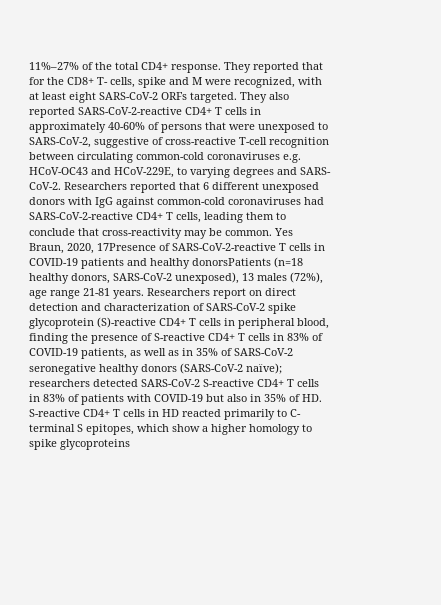11%–27% of the total CD4+ response. They reported that for the CD8+ T- cells, spike and M were recognized, with at least eight SARS-CoV-2 ORFs targeted. They also reported SARS-CoV-2-reactive CD4+ T cells in approximately 40-60% of persons that were unexposed to SARS-CoV-2, suggestive of cross-reactive T-cell recognition between circulating common-cold coronaviruses e.g. HCoV-OC43 and HCoV-229E, to varying degrees and SARS-CoV-2. Researchers reported that 6 different unexposed donors with IgG against common-cold coronaviruses had SARS-CoV-2-reactive CD4+ T cells, leading them to conclude that cross-reactivity may be common. Yes
Braun, 2020, 17Presence of SARS-CoV-2-reactive T cells in COVID-19 patients and healthy donorsPatients (n=18 healthy donors, SARS-CoV-2 unexposed), 13 males (72%), age range 21-81 years. Researchers report on direct detection and characterization of SARS-CoV-2 spike glycoprotein (S)-reactive CD4+ T cells in peripheral blood, finding the presence of S-reactive CD4+ T cells in 83% of COVID-19 patients, as well as in 35% of SARS-CoV-2 seronegative healthy donors (SARS-CoV-2 naïve);  researchers detected SARS-CoV-2 S-reactive CD4+ T cells in 83% of patients with COVID-19 but also in 35% of HD. S-reactive CD4+ T cells in HD reacted primarily to C-terminal S epitopes, which show a higher homology to spike glycoproteins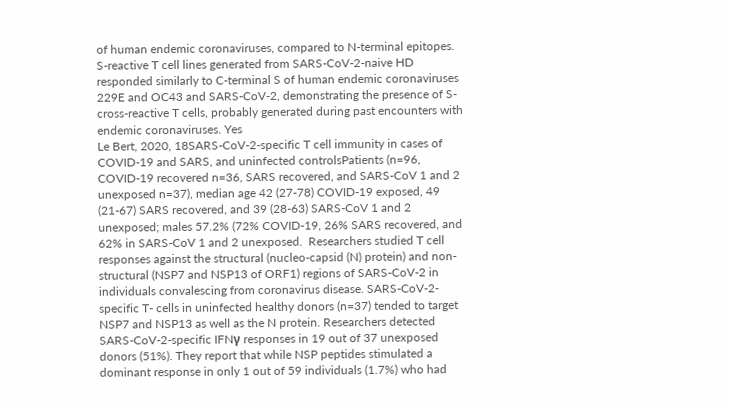of human endemic coronaviruses, compared to N-terminal epitopes. S-reactive T cell lines generated from SARS-CoV-2-naive HD responded similarly to C-terminal S of human endemic coronaviruses 229E and OC43 and SARS-CoV-2, demonstrating the presence of S-cross-reactive T cells, probably generated during past encounters with endemic coronaviruses. Yes
Le Bert, 2020, 18SARS-CoV-2-specific T cell immunity in cases of COVID-19 and SARS, and uninfected controlsPatients (n=96, COVID-19 recovered n=36, SARS recovered, and SARS-CoV 1 and 2 unexposed n=37), median age 42 (27-78) COVID-19 exposed, 49 (21-67) SARS recovered, and 39 (28-63) SARS-CoV 1 and 2 unexposed; males 57.2% (72% COVID-19, 26% SARS recovered, and 62% in SARS-CoV 1 and 2 unexposed.  Researchers studied T cell responses against the structural (nucleo-capsid (N) protein) and non-structural (NSP7 and NSP13 of ORF1) regions of SARS-CoV-2 in individuals convalescing from coronavirus disease. SARS-CoV-2-specific T- cells in uninfected healthy donors (n=37) tended to target NSP7 and NSP13 as well as the N protein. Researchers detected SARS-CoV-2-specific IFNγ responses in 19 out of 37 unexposed donors (51%). They report that while NSP peptides stimulated a dominant response in only 1 out of 59 individuals (1.7%) who had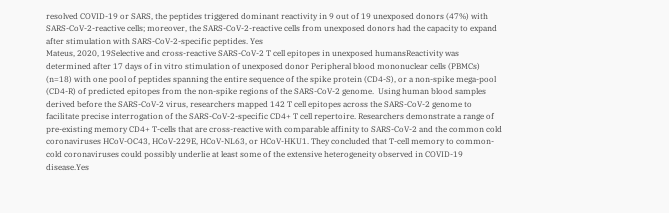resolved COVID-19 or SARS, the peptides triggered dominant reactivity in 9 out of 19 unexposed donors (47%) with SARS-CoV-2-reactive cells; moreover, the SARS-CoV-2-reactive cells from unexposed donors had the capacity to expand after stimulation with SARS-CoV-2-specific peptides. Yes
Mateus, 2020, 19Selective and cross-reactive SARS-CoV-2 T cell epitopes in unexposed humansReactivity was determined after 17 days of in vitro stimulation of unexposed donor Peripheral blood mononuclear cells (PBMCs) (n=18) with one pool of peptides spanning the entire sequence of the spike protein (CD4-S), or a non-spike mega-pool (CD4-R) of predicted epitopes from the non-spike regions of the SARS-CoV-2 genome.  Using human blood samples derived before the SARS-CoV-2 virus, researchers mapped 142 T cell epitopes across the SARS-CoV-2 genome to facilitate precise interrogation of the SARS-CoV-2-specific CD4+ T cell repertoire. Researchers demonstrate a range of pre-existing memory CD4+ T-cells that are cross-reactive with comparable affinity to SARS-CoV-2 and the common cold coronaviruses HCoV-OC43, HCoV-229E, HCoV-NL63, or HCoV-HKU1. They concluded that T-cell memory to common-cold coronaviruses could possibly underlie at least some of the extensive heterogeneity observed in COVID-19 disease.Yes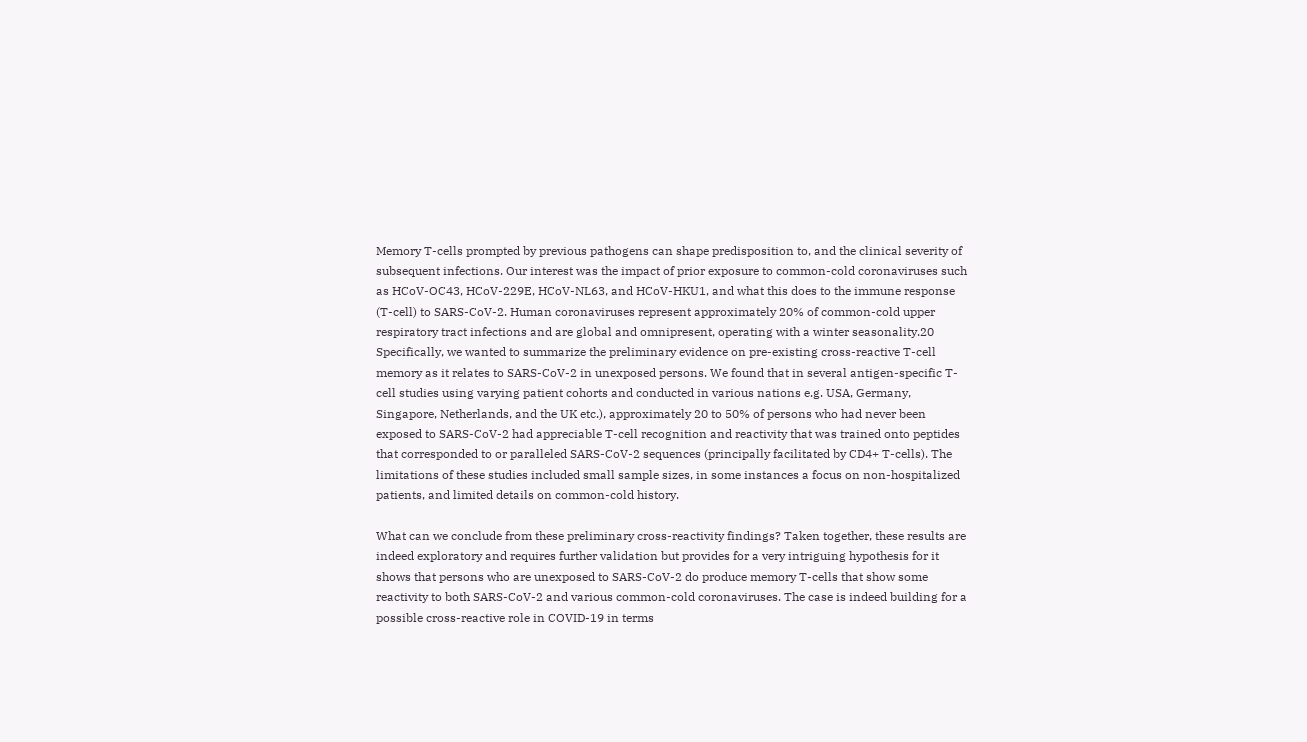Memory T-cells prompted by previous pathogens can shape predisposition to, and the clinical severity of subsequent infections. Our interest was the impact of prior exposure to common-cold coronaviruses such as HCoV-OC43, HCoV-229E, HCoV-NL63, and HCoV-HKU1, and what this does to the immune response (T-cell) to SARS-CoV-2. Human coronaviruses represent approximately 20% of common-cold upper respiratory tract infections and are global and omnipresent, operating with a winter seasonality.20 Specifically, we wanted to summarize the preliminary evidence on pre-existing cross-reactive T-cell memory as it relates to SARS-CoV-2 in unexposed persons. We found that in several antigen-specific T-cell studies using varying patient cohorts and conducted in various nations e.g. USA, Germany, Singapore, Netherlands, and the UK etc.), approximately 20 to 50% of persons who had never been exposed to SARS-CoV-2 had appreciable T-cell recognition and reactivity that was trained onto peptides that corresponded to or paralleled SARS-CoV-2 sequences (principally facilitated by CD4+ T-cells). The limitations of these studies included small sample sizes, in some instances a focus on non-hospitalized patients, and limited details on common-cold history.

What can we conclude from these preliminary cross-reactivity findings? Taken together, these results are indeed exploratory and requires further validation but provides for a very intriguing hypothesis for it shows that persons who are unexposed to SARS-CoV-2 do produce memory T-cells that show some reactivity to both SARS-CoV-2 and various common-cold coronaviruses. The case is indeed building for a possible cross-reactive role in COVID-19 in terms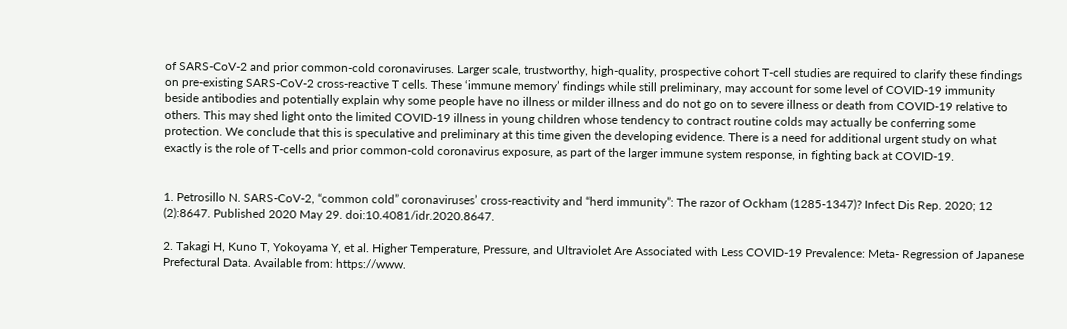of SARS-CoV-2 and prior common-cold coronaviruses. Larger scale, trustworthy, high-quality, prospective cohort T-cell studies are required to clarify these findings on pre-existing SARS-CoV-2 cross-reactive T cells. These ‘immune memory’ findings while still preliminary, may account for some level of COVID-19 immunity beside antibodies and potentially explain why some people have no illness or milder illness and do not go on to severe illness or death from COVID-19 relative to others. This may shed light onto the limited COVID-19 illness in young children whose tendency to contract routine colds may actually be conferring some protection. We conclude that this is speculative and preliminary at this time given the developing evidence. There is a need for additional urgent study on what exactly is the role of T-cells and prior common-cold coronavirus exposure, as part of the larger immune system response, in fighting back at COVID-19.


1. Petrosillo N. SARS-CoV-2, “common cold” coronaviruses’ cross-reactivity and “herd immunity”: The razor of Ockham (1285-1347)? Infect Dis Rep. 2020; 12 (2):8647. Published 2020 May 29. doi:10.4081/idr.2020.8647.

2. Takagi H, Kuno T, Yokoyama Y, et al. Higher Temperature, Pressure, and Ultraviolet Are Associated with Less COVID-19 Prevalence: Meta- Regression of Japanese Prefectural Data. Available from: https://www.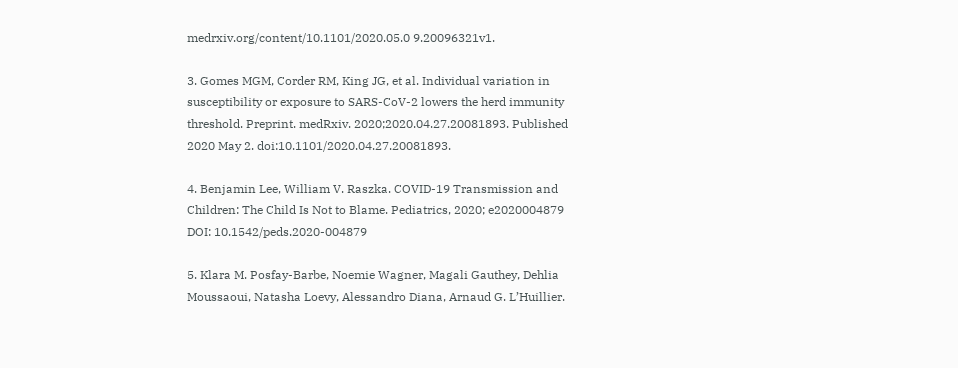medrxiv.org/content/10.1101/2020.05.0 9.20096321v1.

3. Gomes MGM, Corder RM, King JG, et al. Individual variation in susceptibility or exposure to SARS-CoV-2 lowers the herd immunity threshold. Preprint. medRxiv. 2020;2020.04.27.20081893. Published 2020 May 2. doi:10.1101/2020.04.27.20081893.

4. Benjamin Lee, William V. Raszka. COVID-19 Transmission and Children: The Child Is Not to Blame. Pediatrics, 2020; e2020004879 DOI: 10.1542/peds.2020-004879

5. Klara M. Posfay-Barbe, Noemie Wagner, Magali Gauthey, Dehlia Moussaoui, Natasha Loevy, Alessandro Diana, Arnaud G. L’Huillier.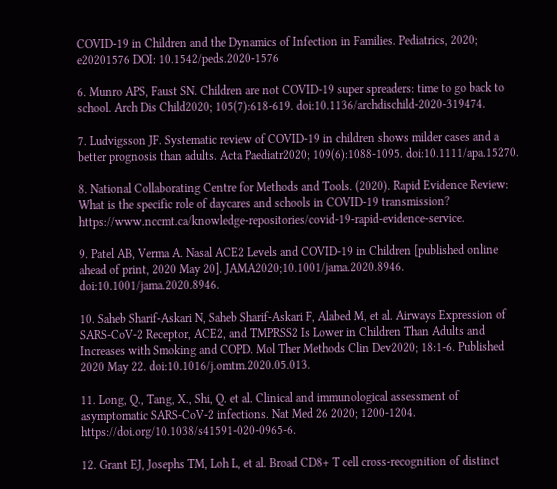COVID-19 in Children and the Dynamics of Infection in Families. Pediatrics, 2020; e20201576 DOI: 10.1542/peds.2020-1576

6. Munro APS, Faust SN. Children are not COVID-19 super spreaders: time to go back to school. Arch Dis Child2020; 105(7):618-619. doi:10.1136/archdischild-2020-319474.

7. Ludvigsson JF. Systematic review of COVID-19 in children shows milder cases and a better prognosis than adults. Acta Paediatr2020; 109(6):1088-1095. doi:10.1111/apa.15270.

8. National Collaborating Centre for Methods and Tools. (2020). Rapid Evidence Review: What is the specific role of daycares and schools in COVID-19 transmission? https://www.nccmt.ca/knowledge-repositories/covid-19-rapid-evidence-service.

9. Patel AB, Verma A. Nasal ACE2 Levels and COVID-19 in Children [published online ahead of print, 2020 May 20]. JAMA2020;10.1001/jama.2020.8946. doi:10.1001/jama.2020.8946.

10. Saheb Sharif-Askari N, Saheb Sharif-Askari F, Alabed M, et al. Airways Expression of SARS-CoV-2 Receptor, ACE2, and TMPRSS2 Is Lower in Children Than Adults and Increases with Smoking and COPD. Mol Ther Methods Clin Dev2020; 18:1-6. Published 2020 May 22. doi:10.1016/j.omtm.2020.05.013.

11. Long, Q., Tang, X., Shi, Q. et al. Clinical and immunological assessment of asymptomatic SARS-CoV-2 infections. Nat Med 26 2020; 1200-1204. https://doi.org/10.1038/s41591-020-0965-6.

12. Grant EJ, Josephs TM, Loh L, et al. Broad CD8+ T cell cross-recognition of distinct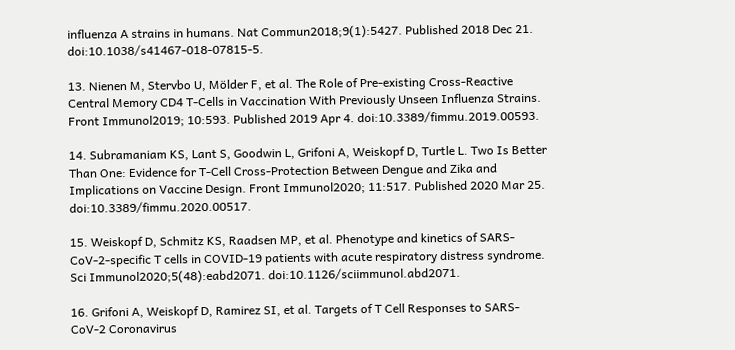influenza A strains in humans. Nat Commun2018;9(1):5427. Published 2018 Dec 21. doi:10.1038/s41467-018-07815-5.

13. Nienen M, Stervbo U, Mölder F, et al. The Role of Pre-existing Cross-Reactive Central Memory CD4 T-Cells in Vaccination With Previously Unseen Influenza Strains. Front Immunol2019; 10:593. Published 2019 Apr 4. doi:10.3389/fimmu.2019.00593.

14. Subramaniam KS, Lant S, Goodwin L, Grifoni A, Weiskopf D, Turtle L. Two Is Better Than One: Evidence for T-Cell Cross-Protection Between Dengue and Zika and Implications on Vaccine Design. Front Immunol2020; 11:517. Published 2020 Mar 25. doi:10.3389/fimmu.2020.00517.

15. Weiskopf D, Schmitz KS, Raadsen MP, et al. Phenotype and kinetics of SARS-CoV-2-specific T cells in COVID-19 patients with acute respiratory distress syndrome. Sci Immunol2020;5(48):eabd2071. doi:10.1126/sciimmunol.abd2071.

16. Grifoni A, Weiskopf D, Ramirez SI, et al. Targets of T Cell Responses to SARS-CoV-2 Coronavirus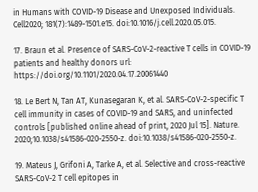in Humans with COVID-19 Disease and Unexposed Individuals. Cell2020; 181(7):1489-1501.e15. doi:10.1016/j.cell.2020.05.015.

17. Braun et al. Presence of SARS-CoV-2-reactive T cells in COVID-19 patients and healthy donors url: https://doi.org/10.1101/2020.04.17.20061440

18. Le Bert N, Tan AT, Kunasegaran K, et al. SARS-CoV-2-specific T cell immunity in cases of COVID-19 and SARS, and uninfected controls [published online ahead of print, 2020 Jul 15]. Nature. 2020;10.1038/s41586-020-2550-z. doi:10.1038/s41586-020-2550-z.

19. Mateus J, Grifoni A, Tarke A, et al. Selective and cross-reactive SARS-CoV-2 T cell epitopes in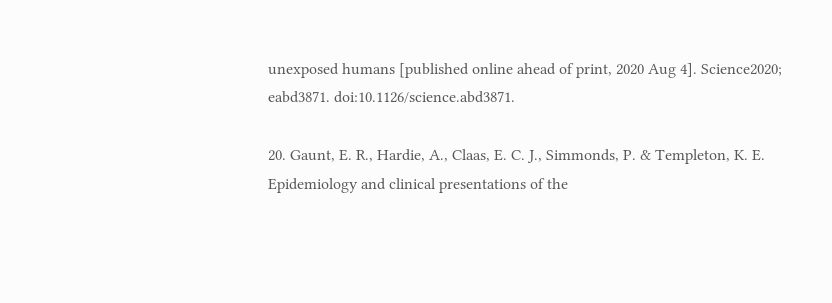unexposed humans [published online ahead of print, 2020 Aug 4]. Science2020; eabd3871. doi:10.1126/science.abd3871.

20. Gaunt, E. R., Hardie, A., Claas, E. C. J., Simmonds, P. & Templeton, K. E. Epidemiology and clinical presentations of the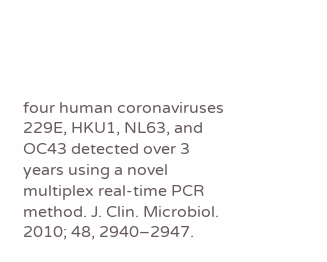four human coronaviruses 229E, HKU1, NL63, and OC43 detected over 3 years using a novel multiplex real-time PCR method. J. Clin. Microbiol. 2010; 48, 2940–2947.